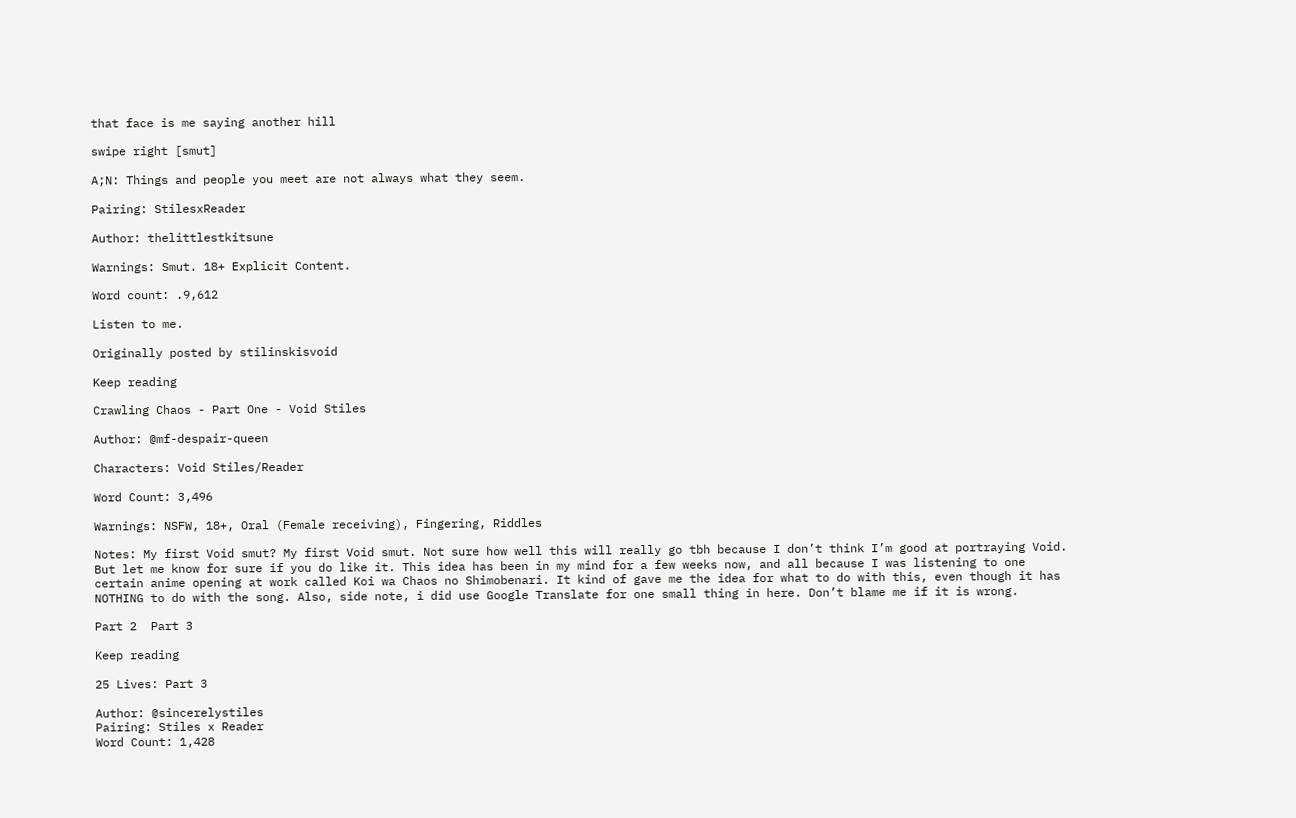that face is me saying another hill

swipe right [smut]

A;N: Things and people you meet are not always what they seem.

Pairing: StilesxReader

Author: thelittlestkitsune

Warnings: Smut. 18+ Explicit Content.

Word count: .9,612

Listen to me.

Originally posted by stilinskisvoid

Keep reading

Crawling Chaos - Part One - Void Stiles

Author: @mf-despair-queen

Characters: Void Stiles/Reader

Word Count: 3,496

Warnings: NSFW, 18+, Oral (Female receiving), Fingering, Riddles

Notes: My first Void smut? My first Void smut. Not sure how well this will really go tbh because I don’t think I’m good at portraying Void. But let me know for sure if you do like it. This idea has been in my mind for a few weeks now, and all because I was listening to one certain anime opening at work called Koi wa Chaos no Shimobenari. It kind of gave me the idea for what to do with this, even though it has NOTHING to do with the song. Also, side note, i did use Google Translate for one small thing in here. Don’t blame me if it is wrong.

Part 2  Part 3

Keep reading

25 Lives: Part 3

Author: @sincerelystiles
Pairing: Stiles x Reader
Word Count: 1,428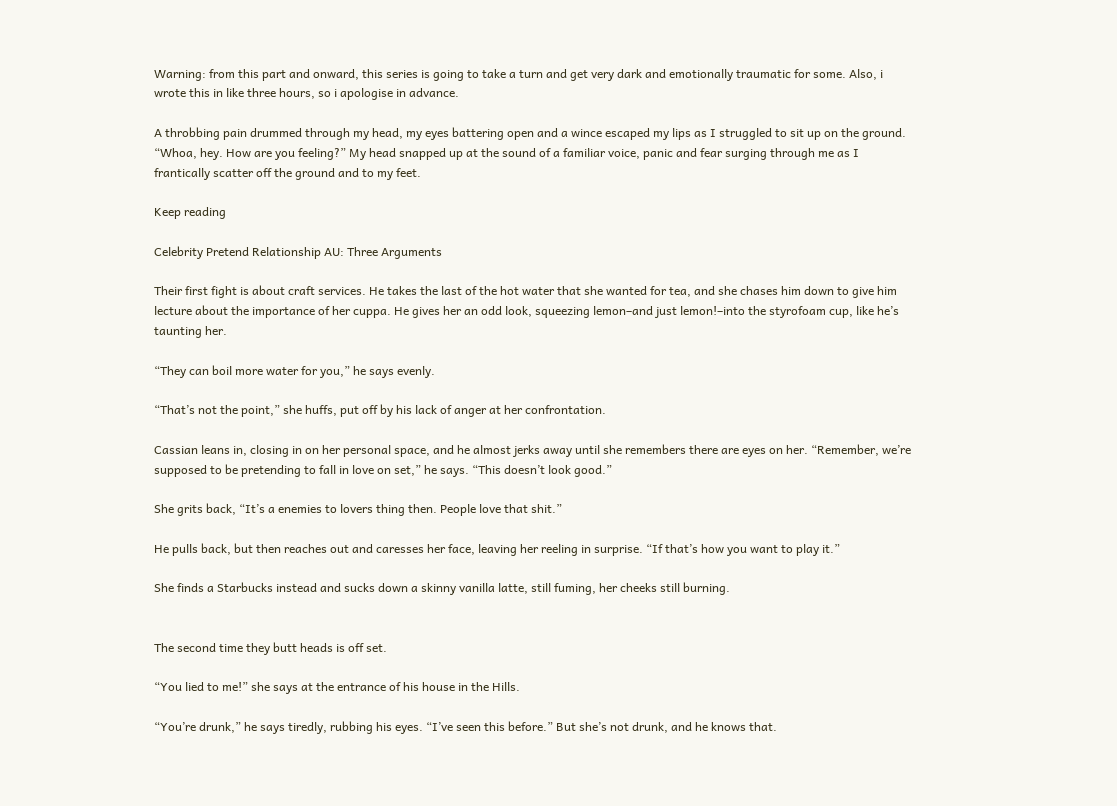Warning: from this part and onward, this series is going to take a turn and get very dark and emotionally traumatic for some. Also, i wrote this in like three hours, so i apologise in advance.

A throbbing pain drummed through my head, my eyes battering open and a wince escaped my lips as I struggled to sit up on the ground. “Whoa, hey. How are you feeling?” My head snapped up at the sound of a familiar voice, panic and fear surging through me as I frantically scatter off the ground and to my feet.

Keep reading

Celebrity Pretend Relationship AU: Three Arguments

Their first fight is about craft services. He takes the last of the hot water that she wanted for tea, and she chases him down to give him lecture about the importance of her cuppa. He gives her an odd look, squeezing lemon–and just lemon!–into the styrofoam cup, like he’s taunting her.

“They can boil more water for you,” he says evenly.

“That’s not the point,” she huffs, put off by his lack of anger at her confrontation.

Cassian leans in, closing in on her personal space, and he almost jerks away until she remembers there are eyes on her. “Remember, we’re supposed to be pretending to fall in love on set,” he says. “This doesn’t look good.”

She grits back, “It’s a enemies to lovers thing then. People love that shit.”

He pulls back, but then reaches out and caresses her face, leaving her reeling in surprise. “If that’s how you want to play it.”

She finds a Starbucks instead and sucks down a skinny vanilla latte, still fuming, her cheeks still burning.


The second time they butt heads is off set.

“You lied to me!” she says at the entrance of his house in the Hills.

“You’re drunk,” he says tiredly, rubbing his eyes. “I’ve seen this before.” But she’s not drunk, and he knows that.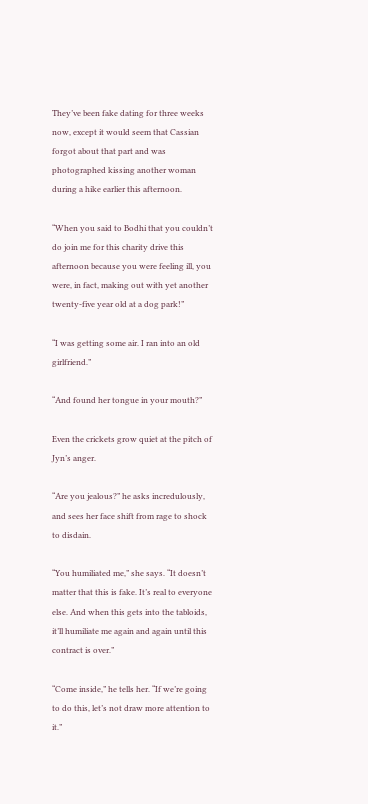They’ve been fake dating for three weeks now, except it would seem that Cassian forgot about that part and was photographed kissing another woman during a hike earlier this afternoon.

“When you said to Bodhi that you couldn’t do join me for this charity drive this afternoon because you were feeling ill, you were, in fact, making out with yet another twenty-five year old at a dog park!”

“I was getting some air. I ran into an old girlfriend.”

“And found her tongue in your mouth?”

Even the crickets grow quiet at the pitch of Jyn’s anger.

“Are you jealous?” he asks incredulously, and sees her face shift from rage to shock to disdain.

“You humiliated me,” she says. “It doesn’t matter that this is fake. It’s real to everyone else. And when this gets into the tabloids, it’ll humiliate me again and again until this contract is over.”

“Come inside,” he tells her. “If we’re going to do this, let’s not draw more attention to it.”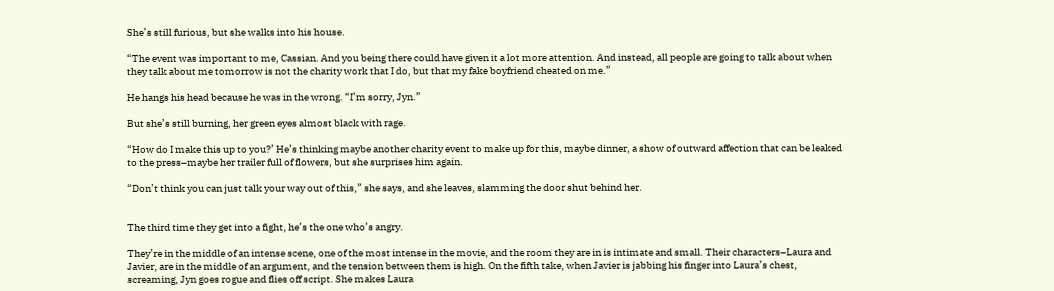She’s still furious, but she walks into his house.

“The event was important to me, Cassian. And you being there could have given it a lot more attention. And instead, all people are going to talk about when they talk about me tomorrow is not the charity work that I do, but that my fake boyfriend cheated on me.”

He hangs his head because he was in the wrong. “I’m sorry, Jyn.”

But she’s still burning, her green eyes almost black with rage.

“How do I make this up to you?’ He’s thinking maybe another charity event to make up for this, maybe dinner, a show of outward affection that can be leaked to the press–maybe her trailer full of flowers, but she surprises him again.

“Don’t think you can just talk your way out of this,” she says, and she leaves, slamming the door shut behind her.


The third time they get into a fight, he’s the one who’s angry.

They’re in the middle of an intense scene, one of the most intense in the movie, and the room they are in is intimate and small. Their characters–Laura and Javier, are in the middle of an argument, and the tension between them is high. On the fifth take, when Javier is jabbing his finger into Laura’s chest, screaming, Jyn goes rogue and flies off script. She makes Laura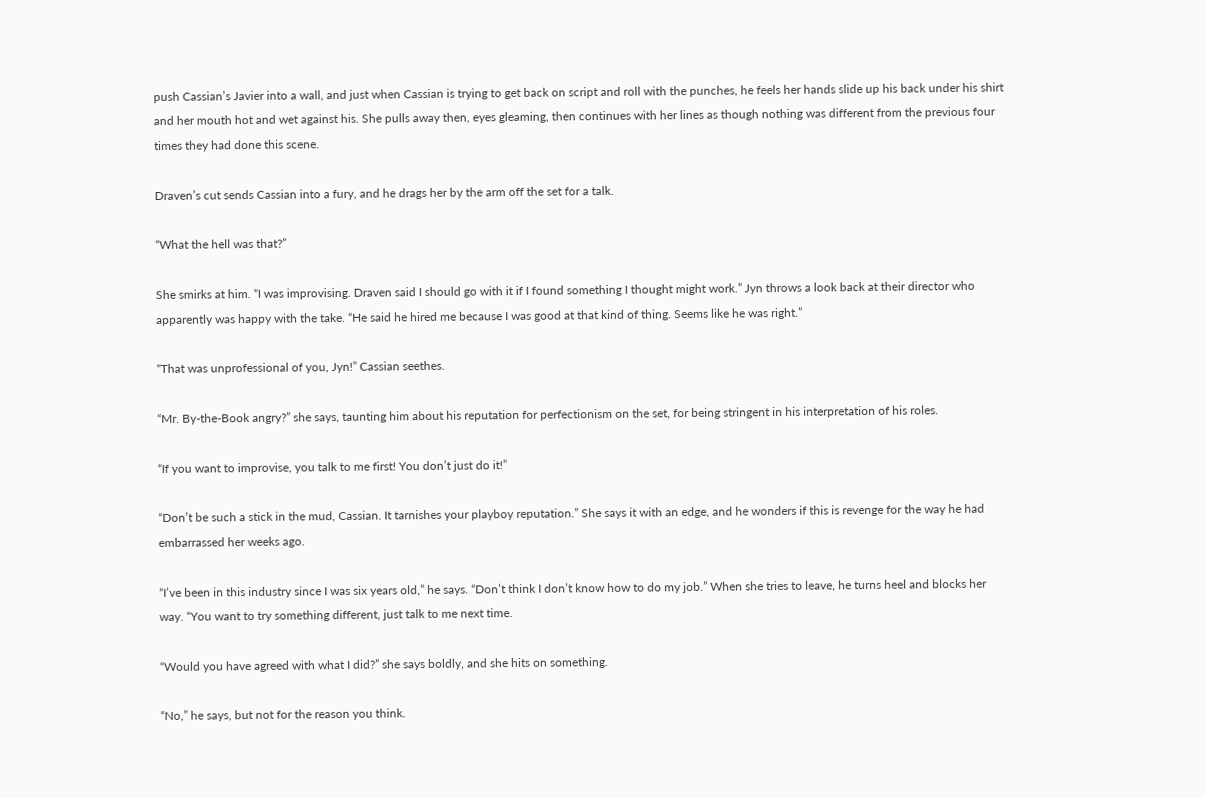push Cassian’s Javier into a wall, and just when Cassian is trying to get back on script and roll with the punches, he feels her hands slide up his back under his shirt and her mouth hot and wet against his. She pulls away then, eyes gleaming, then continues with her lines as though nothing was different from the previous four times they had done this scene.

Draven’s cut sends Cassian into a fury, and he drags her by the arm off the set for a talk.

“What the hell was that?”

She smirks at him. “I was improvising. Draven said I should go with it if I found something I thought might work.” Jyn throws a look back at their director who apparently was happy with the take. “He said he hired me because I was good at that kind of thing. Seems like he was right.”

“That was unprofessional of you, Jyn!” Cassian seethes.

“Mr. By-the-Book angry?” she says, taunting him about his reputation for perfectionism on the set, for being stringent in his interpretation of his roles.

“If you want to improvise, you talk to me first! You don’t just do it!”

“Don’t be such a stick in the mud, Cassian. It tarnishes your playboy reputation.” She says it with an edge, and he wonders if this is revenge for the way he had embarrassed her weeks ago.

“I’ve been in this industry since I was six years old,” he says. “Don’t think I don’t know how to do my job.” When she tries to leave, he turns heel and blocks her way. “You want to try something different, just talk to me next time.

“Would you have agreed with what I did?” she says boldly, and she hits on something.

“No,” he says, but not for the reason you think.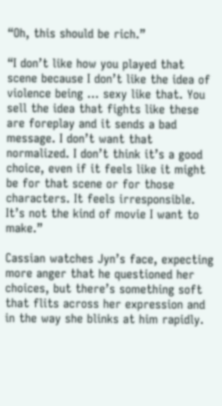“Oh, this should be rich.”

“I don’t like how you played that scene because I don’t like the idea of violence being … sexy like that. You sell the idea that fights like these are foreplay and it sends a bad message. I don’t want that normalized. I don’t think it’s a good choice, even if it feels like it might be for that scene or for those characters. It feels irresponsible. It’s not the kind of movie I want to make.”

Cassian watches Jyn’s face, expecting more anger that he questioned her choices, but there’s something soft that flits across her expression and in the way she blinks at him rapidly.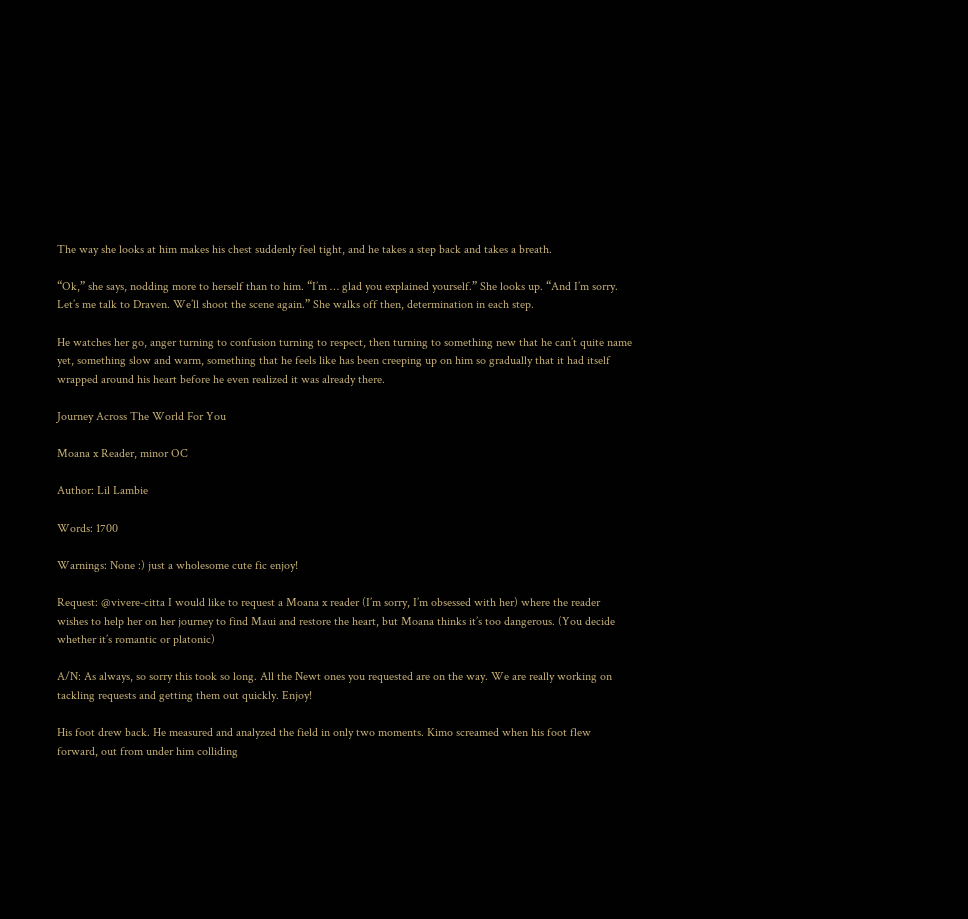The way she looks at him makes his chest suddenly feel tight, and he takes a step back and takes a breath.

“Ok,” she says, nodding more to herself than to him. “I’m … glad you explained yourself.” She looks up. “And I’m sorry. Let’s me talk to Draven. We’ll shoot the scene again.” She walks off then, determination in each step.

He watches her go, anger turning to confusion turning to respect, then turning to something new that he can’t quite name yet, something slow and warm, something that he feels like has been creeping up on him so gradually that it had itself wrapped around his heart before he even realized it was already there.

Journey Across The World For You

Moana x Reader, minor OC

Author: Lil Lambie

Words: 1700

Warnings: None :) just a wholesome cute fic enjoy!

Request: @vivere-citta I would like to request a Moana x reader (I’m sorry, I’m obsessed with her) where the reader wishes to help her on her journey to find Maui and restore the heart, but Moana thinks it’s too dangerous. (You decide whether it’s romantic or platonic)

A/N: As always, so sorry this took so long. All the Newt ones you requested are on the way. We are really working on tackling requests and getting them out quickly. Enjoy!

His foot drew back. He measured and analyzed the field in only two moments. Kimo screamed when his foot flew forward, out from under him colliding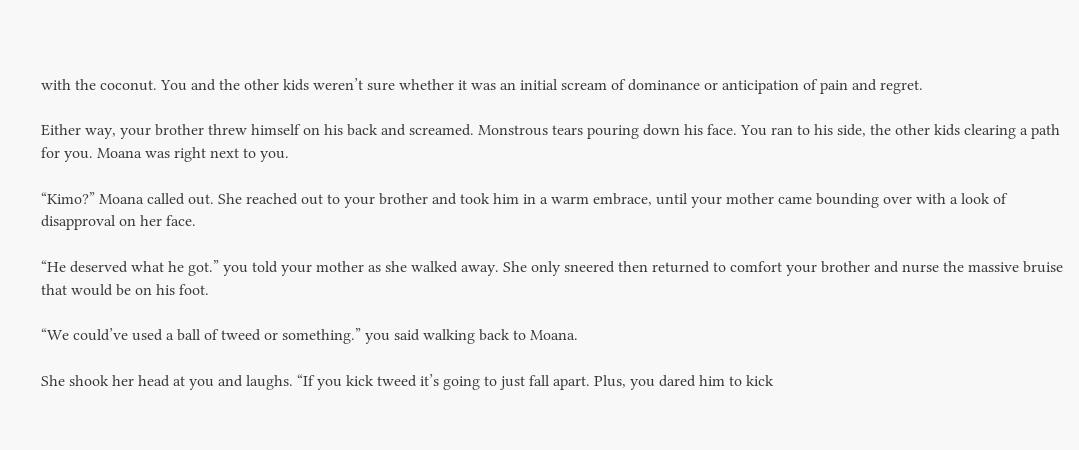with the coconut. You and the other kids weren’t sure whether it was an initial scream of dominance or anticipation of pain and regret.

Either way, your brother threw himself on his back and screamed. Monstrous tears pouring down his face. You ran to his side, the other kids clearing a path for you. Moana was right next to you.

“Kimo?” Moana called out. She reached out to your brother and took him in a warm embrace, until your mother came bounding over with a look of disapproval on her face.

“He deserved what he got.” you told your mother as she walked away. She only sneered then returned to comfort your brother and nurse the massive bruise that would be on his foot.

“We could’ve used a ball of tweed or something.” you said walking back to Moana.

She shook her head at you and laughs. “If you kick tweed it’s going to just fall apart. Plus, you dared him to kick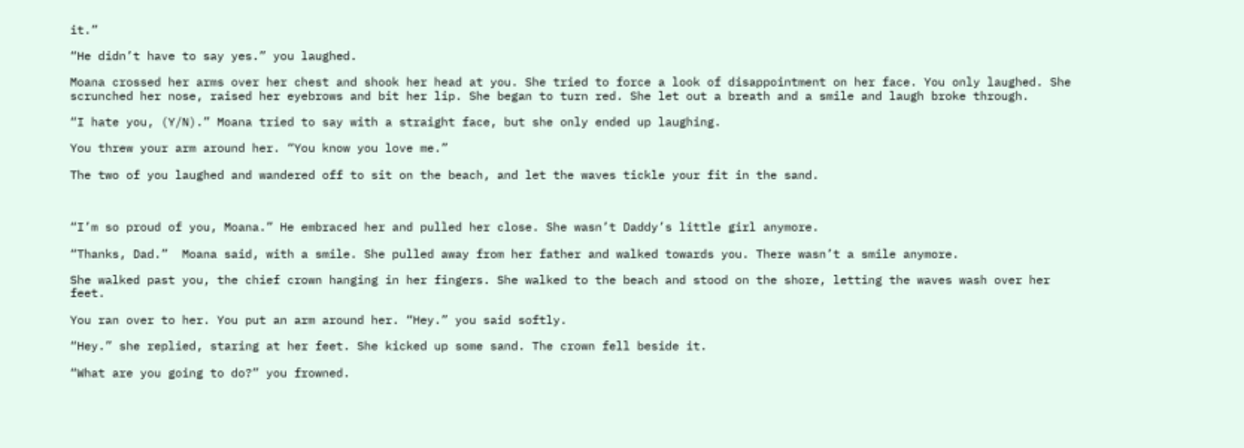it.”

“He didn’t have to say yes.” you laughed.

Moana crossed her arms over her chest and shook her head at you. She tried to force a look of disappointment on her face. You only laughed. She scrunched her nose, raised her eyebrows and bit her lip. She began to turn red. She let out a breath and a smile and laugh broke through.

“I hate you, (Y/N).” Moana tried to say with a straight face, but she only ended up laughing.

You threw your arm around her. “You know you love me.”

The two of you laughed and wandered off to sit on the beach, and let the waves tickle your fit in the sand.



“I’m so proud of you, Moana.” He embraced her and pulled her close. She wasn’t Daddy’s little girl anymore.

“Thanks, Dad.”  Moana said, with a smile. She pulled away from her father and walked towards you. There wasn’t a smile anymore.

She walked past you, the chief crown hanging in her fingers. She walked to the beach and stood on the shore, letting the waves wash over her feet.

You ran over to her. You put an arm around her. “Hey.” you said softly.

“Hey.” she replied, staring at her feet. She kicked up some sand. The crown fell beside it.

“What are you going to do?” you frowned.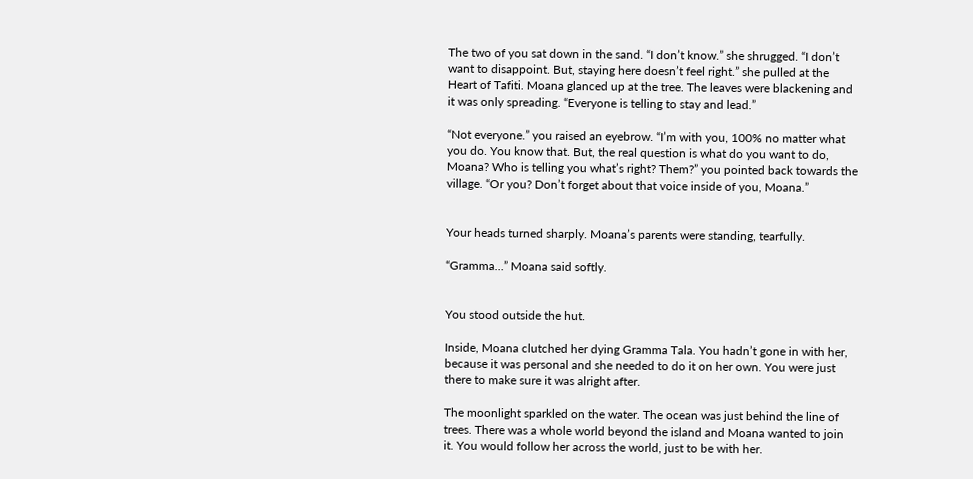The two of you sat down in the sand. “I don’t know.” she shrugged. “I don’t want to disappoint. But, staying here doesn’t feel right.” she pulled at the Heart of Tafiti. Moana glanced up at the tree. The leaves were blackening and it was only spreading. “Everyone is telling to stay and lead.”

“Not everyone.” you raised an eyebrow. “I’m with you, 100% no matter what you do. You know that. But, the real question is what do you want to do, Moana? Who is telling you what’s right? Them?” you pointed back towards the village. “Or you? Don’t forget about that voice inside of you, Moana.”


Your heads turned sharply. Moana’s parents were standing, tearfully.

“Gramma…” Moana said softly.


You stood outside the hut.

Inside, Moana clutched her dying Gramma Tala. You hadn’t gone in with her, because it was personal and she needed to do it on her own. You were just there to make sure it was alright after.

The moonlight sparkled on the water. The ocean was just behind the line of trees. There was a whole world beyond the island and Moana wanted to join it. You would follow her across the world, just to be with her.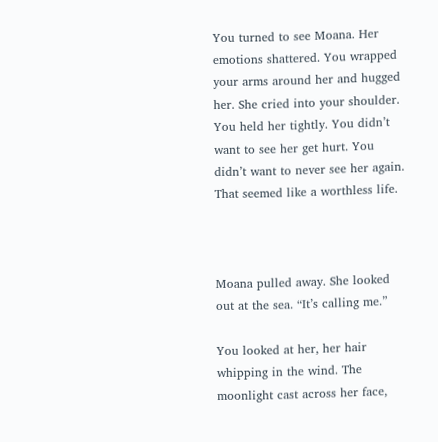You turned to see Moana. Her emotions shattered. You wrapped your arms around her and hugged her. She cried into your shoulder. You held her tightly. You didn’t want to see her get hurt. You didn’t want to never see her again. That seemed like a worthless life.



Moana pulled away. She looked out at the sea. “It’s calling me.”

You looked at her, her hair whipping in the wind. The moonlight cast across her face,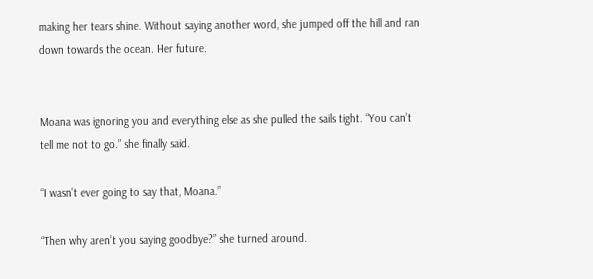making her tears shine. Without saying another word, she jumped off the hill and ran down towards the ocean. Her future.


Moana was ignoring you and everything else as she pulled the sails tight. “You can’t tell me not to go.” she finally said.

“I wasn’t ever going to say that, Moana.”

“Then why aren’t you saying goodbye?” she turned around.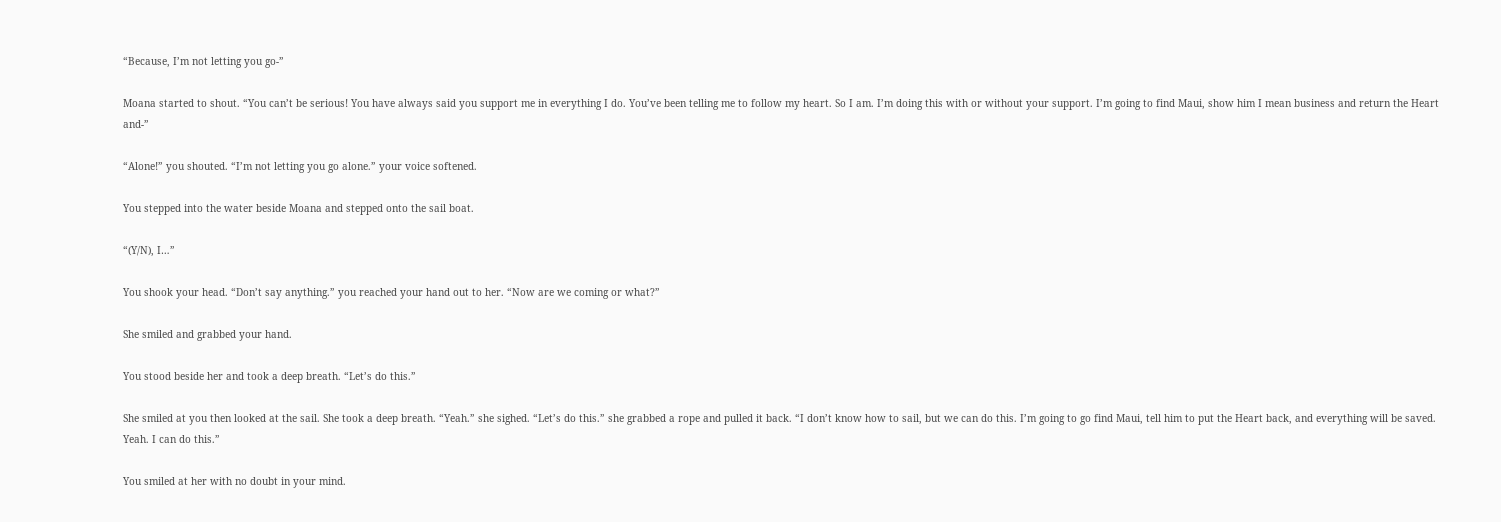“Because, I’m not letting you go-”

Moana started to shout. “You can’t be serious! You have always said you support me in everything I do. You’ve been telling me to follow my heart. So I am. I’m doing this with or without your support. I’m going to find Maui, show him I mean business and return the Heart and-”

“Alone!” you shouted. “I’m not letting you go alone.” your voice softened.

You stepped into the water beside Moana and stepped onto the sail boat.

“(Y/N), I…”

You shook your head. “Don’t say anything.” you reached your hand out to her. “Now are we coming or what?”

She smiled and grabbed your hand.

You stood beside her and took a deep breath. “Let’s do this.”

She smiled at you then looked at the sail. She took a deep breath. “Yeah.” she sighed. “Let’s do this.” she grabbed a rope and pulled it back. “I don’t know how to sail, but we can do this. I’m going to go find Maui, tell him to put the Heart back, and everything will be saved. Yeah. I can do this.”

You smiled at her with no doubt in your mind.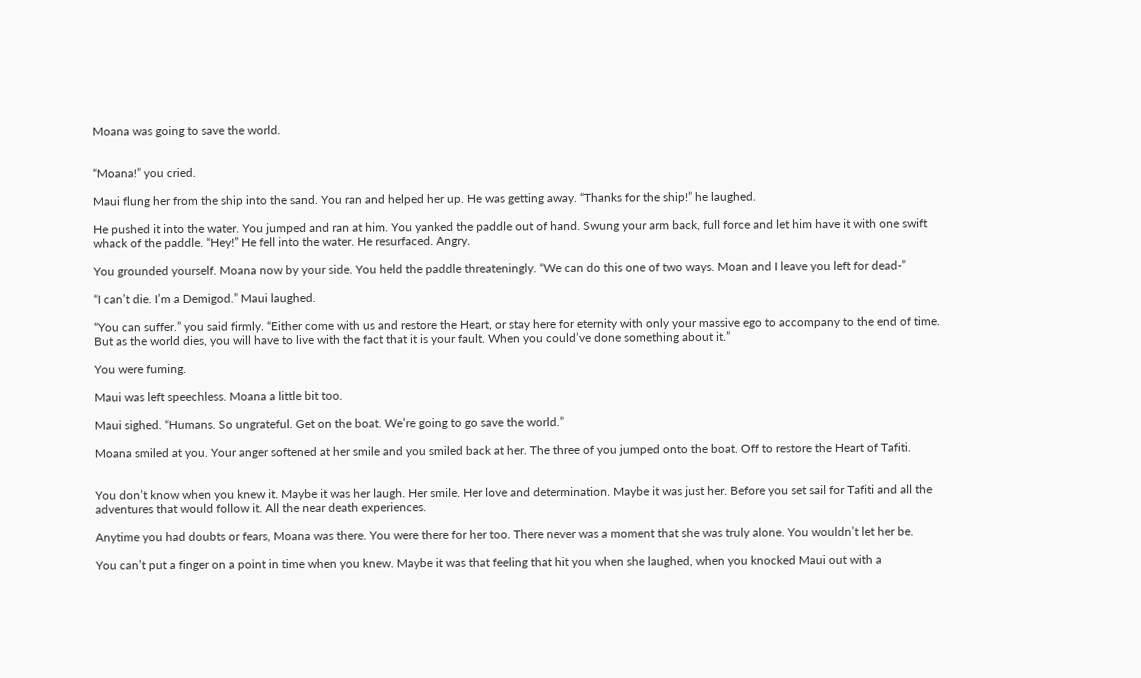Moana was going to save the world.


“Moana!” you cried.

Maui flung her from the ship into the sand. You ran and helped her up. He was getting away. “Thanks for the ship!” he laughed.

He pushed it into the water. You jumped and ran at him. You yanked the paddle out of hand. Swung your arm back, full force and let him have it with one swift whack of the paddle. “Hey!” He fell into the water. He resurfaced. Angry.

You grounded yourself. Moana now by your side. You held the paddle threateningly. “We can do this one of two ways. Moan and I leave you left for dead-”

“I can’t die. I’m a Demigod.” Maui laughed.

“You can suffer.” you said firmly. “Either come with us and restore the Heart, or stay here for eternity with only your massive ego to accompany to the end of time. But as the world dies, you will have to live with the fact that it is your fault. When you could’ve done something about it.”

You were fuming.

Maui was left speechless. Moana a little bit too.

Maui sighed. “Humans. So ungrateful. Get on the boat. We’re going to go save the world.”

Moana smiled at you. Your anger softened at her smile and you smiled back at her. The three of you jumped onto the boat. Off to restore the Heart of Tafiti.


You don’t know when you knew it. Maybe it was her laugh. Her smile. Her love and determination. Maybe it was just her. Before you set sail for Tafiti and all the adventures that would follow it. All the near death experiences.

Anytime you had doubts or fears, Moana was there. You were there for her too. There never was a moment that she was truly alone. You wouldn’t let her be.

You can’t put a finger on a point in time when you knew. Maybe it was that feeling that hit you when she laughed, when you knocked Maui out with a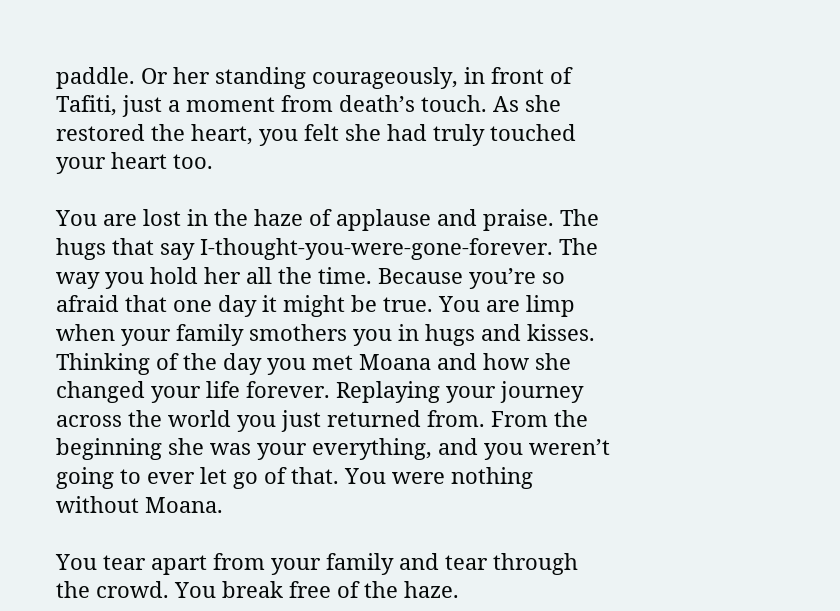paddle. Or her standing courageously, in front of Tafiti, just a moment from death’s touch. As she restored the heart, you felt she had truly touched your heart too.

You are lost in the haze of applause and praise. The hugs that say I-thought-you-were-gone-forever. The way you hold her all the time. Because you’re so afraid that one day it might be true. You are limp when your family smothers you in hugs and kisses. Thinking of the day you met Moana and how she changed your life forever. Replaying your journey across the world you just returned from. From the beginning she was your everything, and you weren’t going to ever let go of that. You were nothing without Moana.

You tear apart from your family and tear through the crowd. You break free of the haze.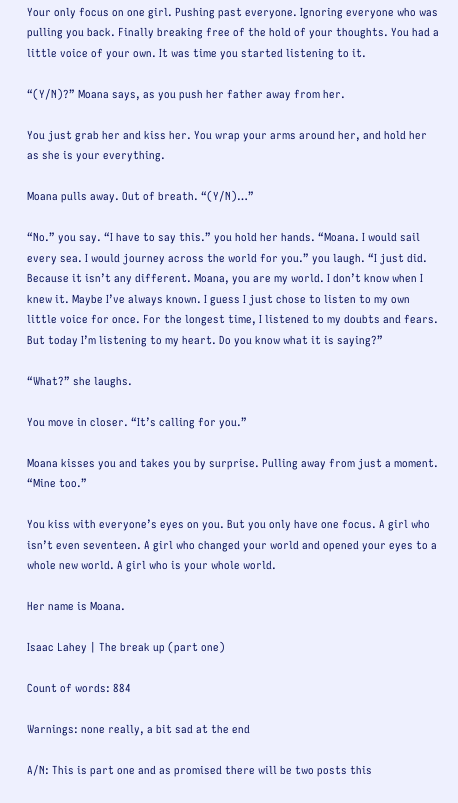Your only focus on one girl. Pushing past everyone. Ignoring everyone who was pulling you back. Finally breaking free of the hold of your thoughts. You had a little voice of your own. It was time you started listening to it.

“(Y/N)?” Moana says, as you push her father away from her.

You just grab her and kiss her. You wrap your arms around her, and hold her as she is your everything.

Moana pulls away. Out of breath. “(Y/N)…”

“No.” you say. “I have to say this.” you hold her hands. “Moana. I would sail every sea. I would journey across the world for you.” you laugh. “I just did. Because it isn’t any different. Moana, you are my world. I don’t know when I knew it. Maybe I’ve always known. I guess I just chose to listen to my own little voice for once. For the longest time, I listened to my doubts and fears. But today I’m listening to my heart. Do you know what it is saying?”

“What?” she laughs.

You move in closer. “It’s calling for you.”

Moana kisses you and takes you by surprise. Pulling away from just a moment. “Mine too.”

You kiss with everyone’s eyes on you. But you only have one focus. A girl who isn’t even seventeen. A girl who changed your world and opened your eyes to a whole new world. A girl who is your whole world.

Her name is Moana.

Isaac Lahey | The break up (part one)

Count of words: 884

Warnings: none really, a bit sad at the end

A/N: This is part one and as promised there will be two posts this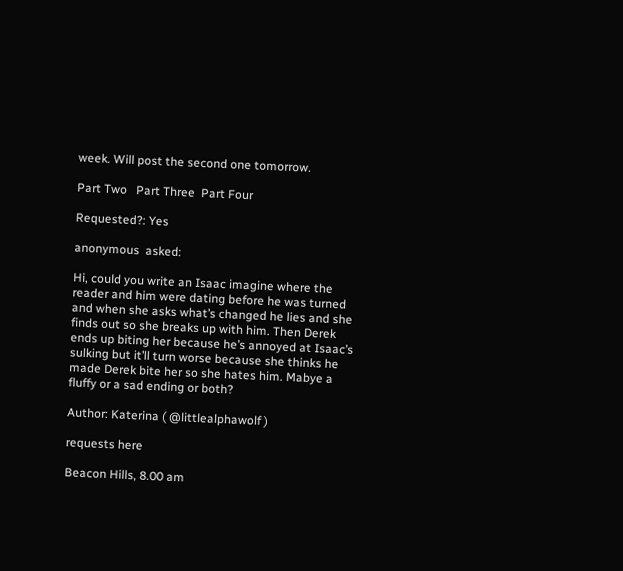week. Will post the second one tomorrow.

Part Two   Part Three  Part Four

Requested?: Yes

anonymous  asked:

Hi, could you write an Isaac imagine where the reader and him were dating before he was turned and when she asks what’s changed he lies and she finds out so she breaks up with him. Then Derek ends up biting her because he’s annoyed at Isaac’s sulking but it’ll turn worse because she thinks he made Derek bite her so she hates him. Mabye a fluffy or a sad ending or both?

Author: Katerina ( @littlealphawolf )

requests here

Beacon Hills, 8.00 am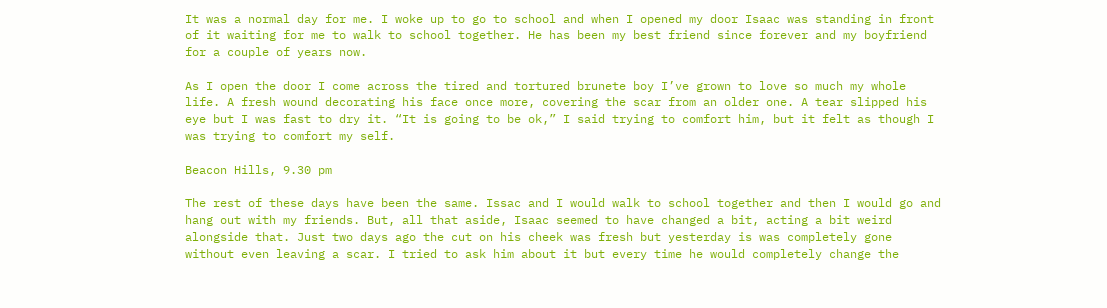It was a normal day for me. I woke up to go to school and when I opened my door Isaac was standing in front of it waiting for me to walk to school together. He has been my best friend since forever and my boyfriend for a couple of years now.

As I open the door I come across the tired and tortured brunete boy I’ve grown to love so much my whole life. A fresh wound decorating his face once more, covering the scar from an older one. A tear slipped his eye but I was fast to dry it. “It is going to be ok,” I said trying to comfort him, but it felt as though I was trying to comfort my self.

Beacon Hills, 9.30 pm

The rest of these days have been the same. Issac and I would walk to school together and then I would go and hang out with my friends. But, all that aside, Isaac seemed to have changed a bit, acting a bit weird alongside that. Just two days ago the cut on his cheek was fresh but yesterday is was completely gone without even leaving a scar. I tried to ask him about it but every time he would completely change the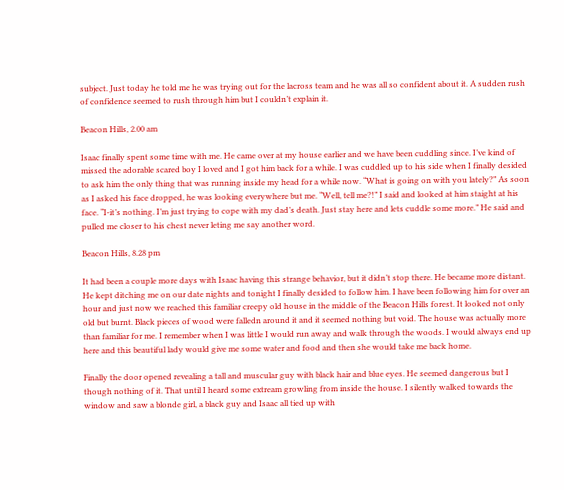subject. Just today he told me he was trying out for the lacross team and he was all so confident about it. A sudden rush of confidence seemed to rush through him but I couldn’t explain it.

Beacon Hills, 2.00 am

Isaac finally spent some time with me. He came over at my house earlier and we have been cuddling since. I’ve kind of missed the adorable scared boy I loved and I got him back for a while. I was cuddled up to his side when I finally desided to ask him the only thing that was running inside my head for a while now. “What is going on with you lately?” As soon as I asked his face dropped, he was looking everywhere but me. “Well, tell me?!” I said and looked at him staight at his face. “I-it’s nothing. I’m just trying to cope with my dad’s death. Just stay here and lets cuddle some more.” He said and pulled me closer to his chest never leting me say another word.

Beacon Hills, 8.28 pm

It had been a couple more days with Isaac having this strange behavior, but it didn’t stop there. He became more distant. He kept ditching me on our date nights and tonight I finally desided to follow him. I have been following him for over an hour and just now we reached this familiar creepy old house in the middle of the Beacon Hills forest. It looked not only old but burnt. Black pieces of wood were falledn around it and it seemed nothing but void. The house was actually more than familiar for me. I remember when I was little I would run away and walk through the woods. I would always end up here and this beautiful lady would give me some water and food and then she would take me back home.

Finally the door opened revealing a tall and muscular guy with black hair and blue eyes. He seemed dangerous but I though nothing of it. That until I heard some extream growling from inside the house. I silently walked towards the window and saw a blonde girl, a black guy and Isaac all tied up with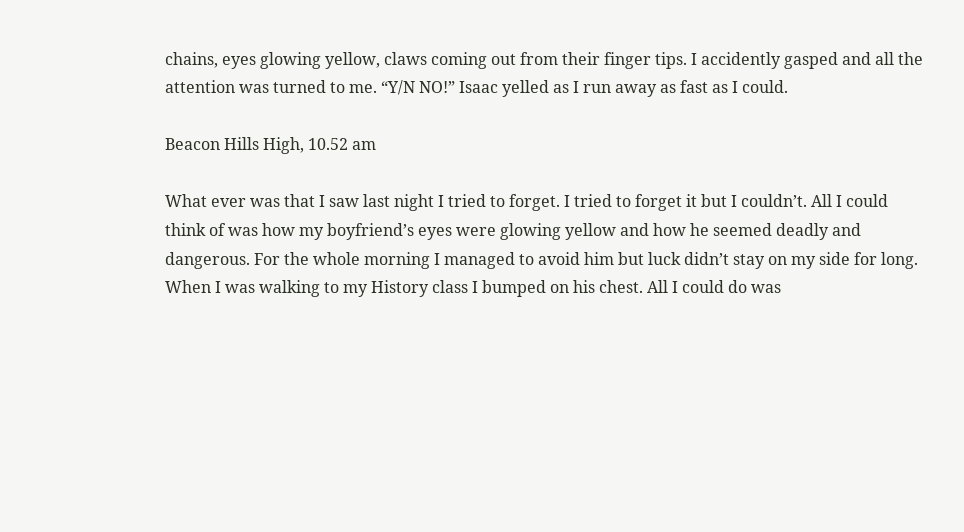chains, eyes glowing yellow, claws coming out from their finger tips. I accidently gasped and all the attention was turned to me. “Y/N NO!” Isaac yelled as I run away as fast as I could.

Beacon Hills High, 10.52 am

What ever was that I saw last night I tried to forget. I tried to forget it but I couldn’t. All I could think of was how my boyfriend’s eyes were glowing yellow and how he seemed deadly and dangerous. For the whole morning I managed to avoid him but luck didn’t stay on my side for long. When I was walking to my History class I bumped on his chest. All I could do was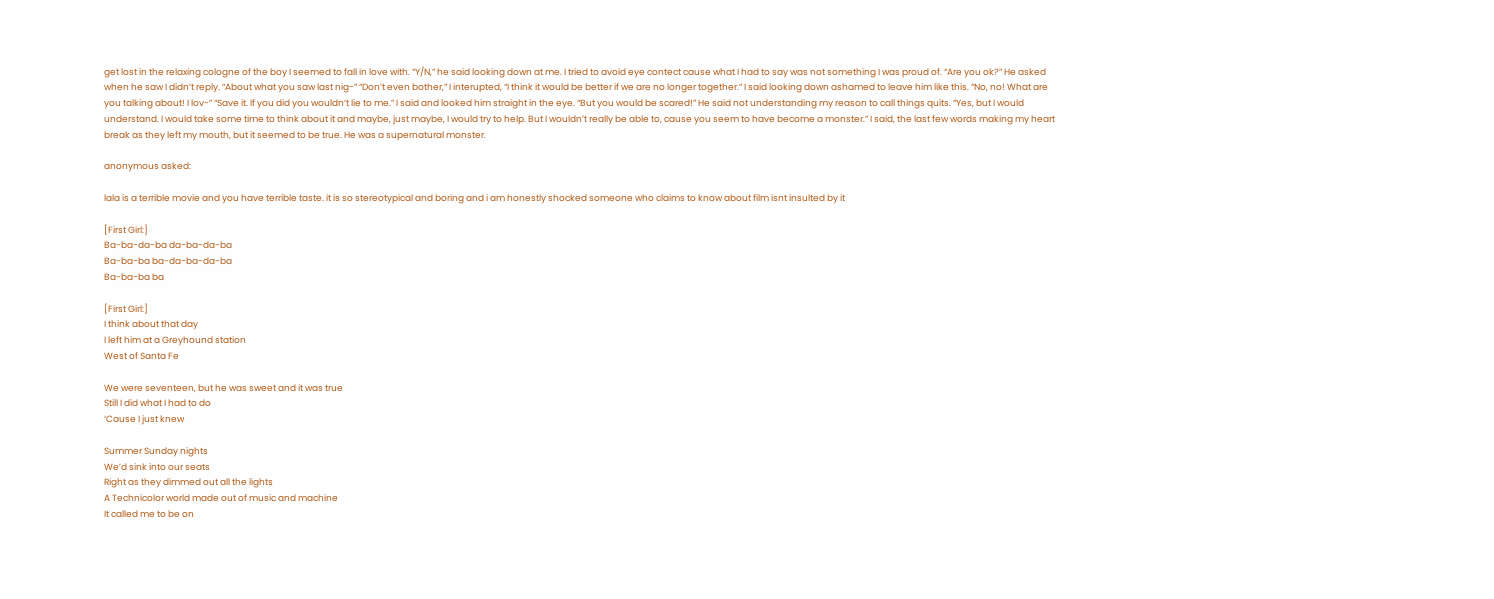get lost in the relaxing cologne of the boy I seemed to fall in love with. “Y/N,” he said looking down at me. I tried to avoid eye contect cause what I had to say was not something I was proud of. “Are you ok?” He asked when he saw I didn’t reply. “About what you saw last nig-” “Don’t even bother,” I interupted, “I think it would be better if we are no longer together.” I said looking down ashamed to leave him like this. “No, no! What are you talking about! I lov-” “Save it. If you did you wouldn’t lie to me.” I said and looked him straight in the eye. “But you would be scared!” He said not understanding my reason to call things quits. “Yes, but I would understand. I would take some time to think about it and maybe, just maybe, I would try to help. But I wouldn’t really be able to, cause you seem to have become a monster.” I said, the last few words making my heart break as they left my mouth, but it seemed to be true. He was a supernatural monster.

anonymous asked:

lala is a terrible movie and you have terrible taste. it is so stereotypical and boring and i am honestly shocked someone who claims to know about film isnt insulted by it

[First Girl:]
Ba-ba-da-ba da-ba-da-ba
Ba-ba-ba ba-da-ba-da-ba
Ba-ba-ba ba

[First Girl:]
I think about that day
I left him at a Greyhound station
West of Santa Fe

We were seventeen, but he was sweet and it was true
Still I did what I had to do
‘Cause I just knew

Summer Sunday nights
We’d sink into our seats
Right as they dimmed out all the lights
A Technicolor world made out of music and machine
It called me to be on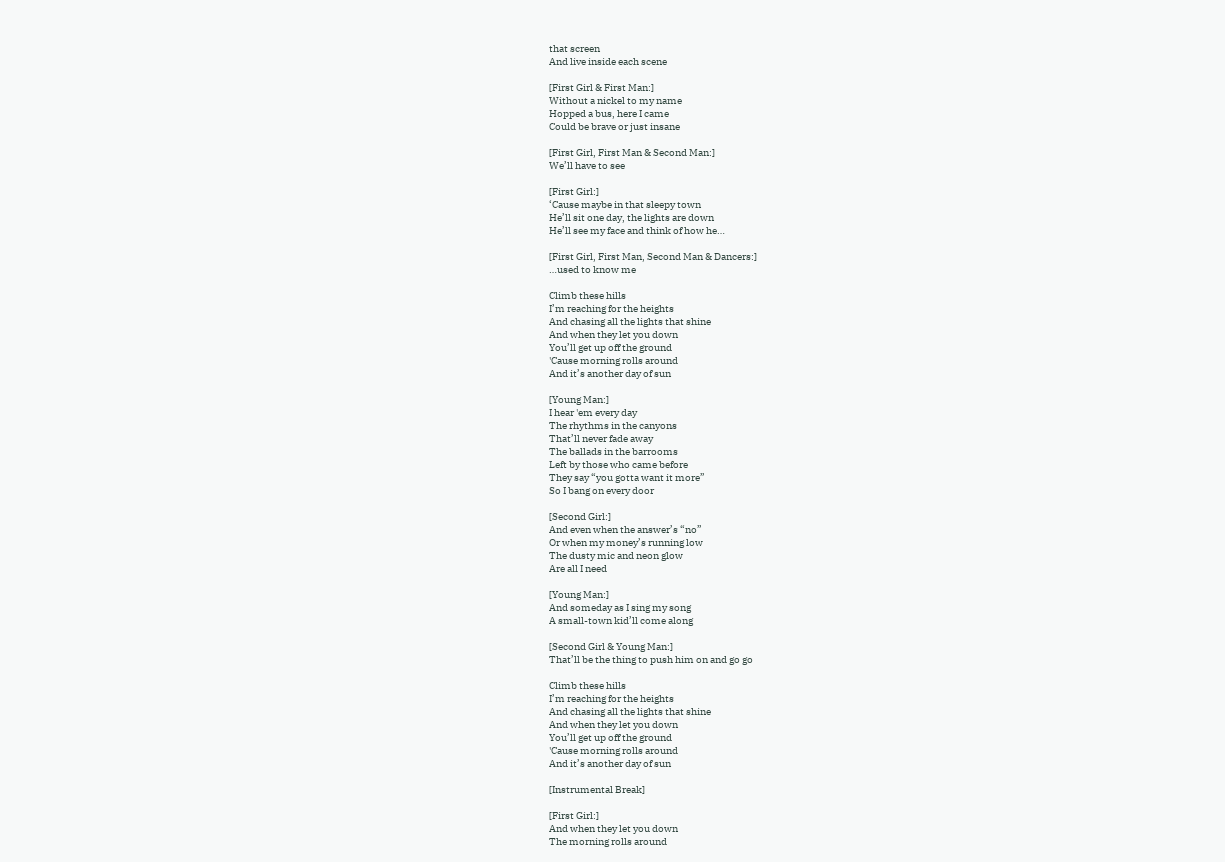that screen
And live inside each scene

[First Girl & First Man:]
Without a nickel to my name
Hopped a bus, here I came
Could be brave or just insane

[First Girl, First Man & Second Man:]
We’ll have to see

[First Girl:]
‘Cause maybe in that sleepy town
He’ll sit one day, the lights are down
He’ll see my face and think of how he…

[First Girl, First Man, Second Man & Dancers:]
…used to know me

Climb these hills
I’m reaching for the heights
And chasing all the lights that shine
And when they let you down
You’ll get up off the ground
'Cause morning rolls around
And it’s another day of sun

[Young Man:]
I hear 'em every day
The rhythms in the canyons
That’ll never fade away
The ballads in the barrooms
Left by those who came before
They say “you gotta want it more”
So I bang on every door

[Second Girl:]
And even when the answer’s “no”
Or when my money’s running low
The dusty mic and neon glow
Are all I need

[Young Man:]
And someday as I sing my song
A small-town kid’ll come along

[Second Girl & Young Man:]
That’ll be the thing to push him on and go go

Climb these hills
I’m reaching for the heights
And chasing all the lights that shine
And when they let you down
You’ll get up off the ground
'Cause morning rolls around
And it’s another day of sun

[Instrumental Break]

[First Girl:]
And when they let you down
The morning rolls around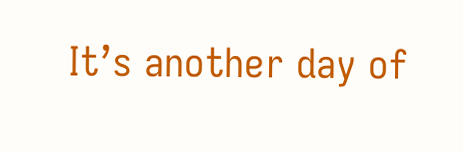It’s another day of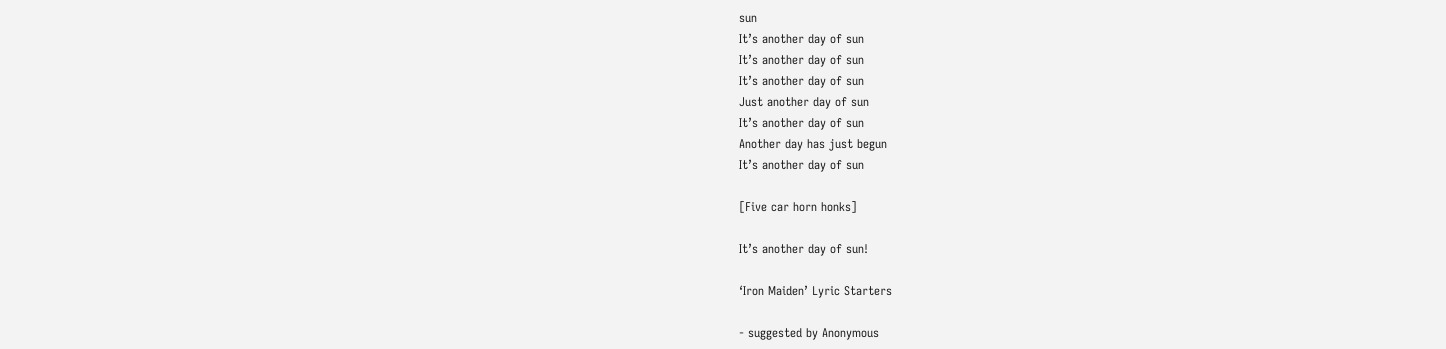sun
It’s another day of sun
It’s another day of sun
It’s another day of sun
Just another day of sun
It’s another day of sun
Another day has just begun
It’s another day of sun

[Five car horn honks]

It’s another day of sun!

‘Iron Maiden’ Lyric Starters

- suggested by Anonymous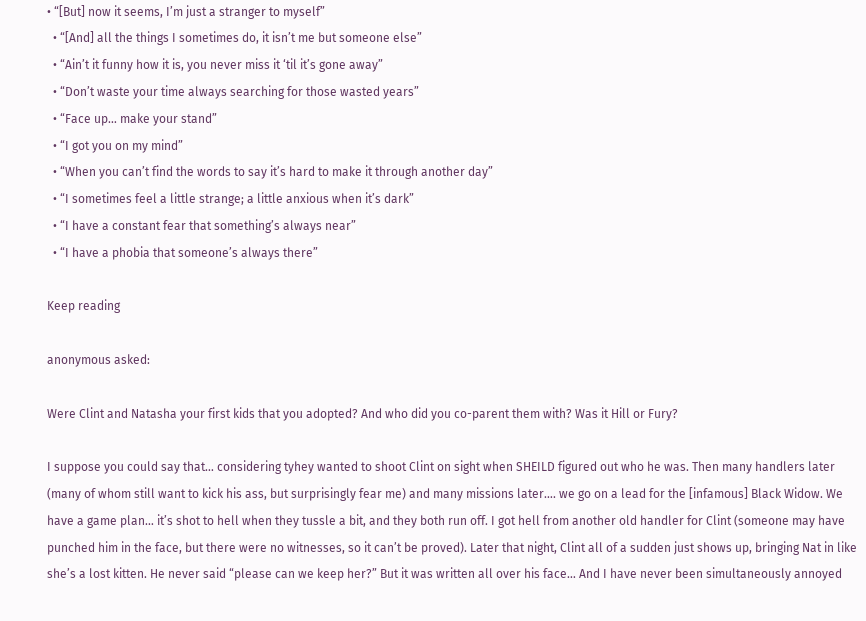• “[But] now it seems, I’m just a stranger to myself”
  • “[And] all the things I sometimes do, it isn’t me but someone else”
  • “Ain’t it funny how it is, you never miss it ‘til it’s gone away”
  • “Don’t waste your time always searching for those wasted years”
  • “Face up… make your stand”
  • “I got you on my mind”
  • “When you can’t find the words to say it’s hard to make it through another day”
  • “I sometimes feel a little strange; a little anxious when it’s dark”
  • “I have a constant fear that something’s always near”
  • “I have a phobia that someone’s always there”

Keep reading

anonymous asked:

Were Clint and Natasha your first kids that you adopted? And who did you co-parent them with? Was it Hill or Fury?

I suppose you could say that… considering tyhey wanted to shoot Clint on sight when SHEILD figured out who he was. Then many handlers later (many of whom still want to kick his ass, but surprisingly fear me) and many missions later…. we go on a lead for the [infamous] Black Widow. We have a game plan… it’s shot to hell when they tussle a bit, and they both run off. I got hell from another old handler for Clint (someone may have punched him in the face, but there were no witnesses, so it can’t be proved). Later that night, Clint all of a sudden just shows up, bringing Nat in like she’s a lost kitten. He never said “please can we keep her?” But it was written all over his face… And I have never been simultaneously annoyed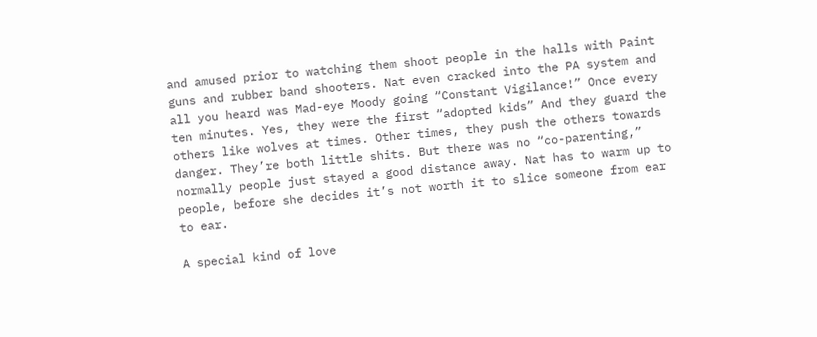and amused prior to watching them shoot people in the halls with Paint guns and rubber band shooters. Nat even cracked into the PA system and all you heard was Mad-eye Moody going “Constant Vigilance!” Once every ten minutes. Yes, they were the first “adopted kids” And they guard the others like wolves at times. Other times, they push the others towards danger. They’re both little shits. But there was no “co-parenting,” normally people just stayed a good distance away. Nat has to warm up to people, before she decides it’s not worth it to slice someone from ear to ear.

A special kind of love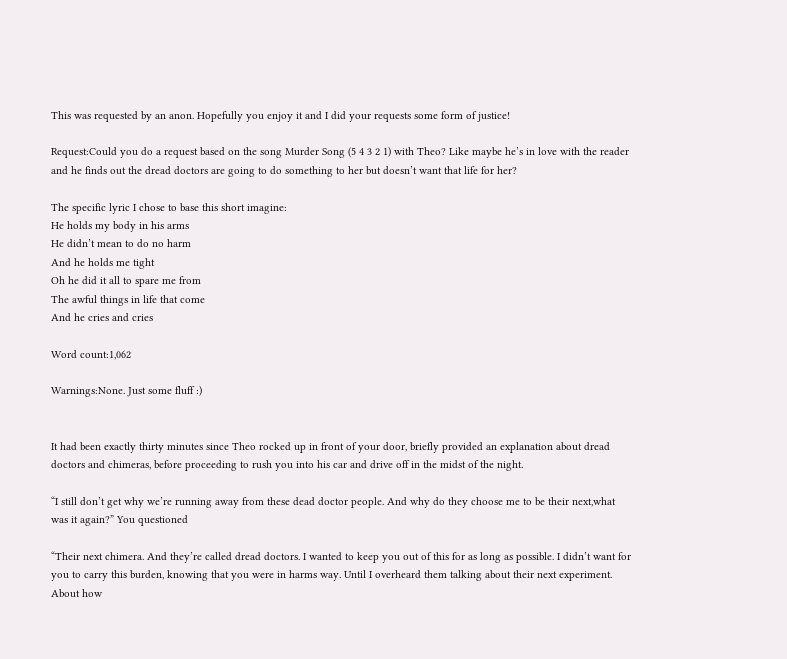This was requested by an anon. Hopefully you enjoy it and I did your requests some form of justice!

Request:Could you do a request based on the song Murder Song (5 4 3 2 1) with Theo? Like maybe he’s in love with the reader and he finds out the dread doctors are going to do something to her but doesn’t want that life for her?

The specific lyric I chose to base this short imagine:
He holds my body in his arms
He didn’t mean to do no harm
And he holds me tight
Oh he did it all to spare me from
The awful things in life that come
And he cries and cries

Word count:1,062

Warnings:None. Just some fluff :)


It had been exactly thirty minutes since Theo rocked up in front of your door, briefly provided an explanation about dread doctors and chimeras, before proceeding to rush you into his car and drive off in the midst of the night.

“I still don’t get why we’re running away from these dead doctor people. And why do they choose me to be their next,what was it again?” You questioned

“Their next chimera. And they’re called dread doctors. I wanted to keep you out of this for as long as possible. I didn’t want for you to carry this burden, knowing that you were in harms way. Until I overheard them talking about their next experiment. About how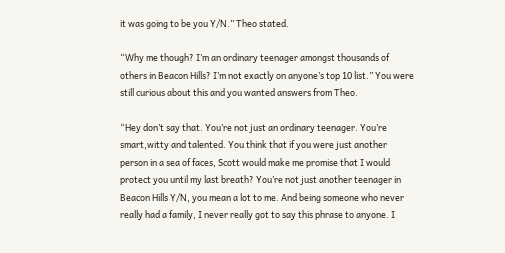it was going to be you Y/N.” Theo stated.

“Why me though? I’m an ordinary teenager amongst thousands of others in Beacon Hills? I’m not exactly on anyone’s top 10 list.” You were still curious about this and you wanted answers from Theo.

“Hey don’t say that. You’re not just an ordinary teenager. You’re smart,witty and talented. You think that if you were just another person in a sea of faces, Scott would make me promise that I would protect you until my last breath? You’re not just another teenager in Beacon Hills Y/N, you mean a lot to me. And being someone who never really had a family, I never really got to say this phrase to anyone. I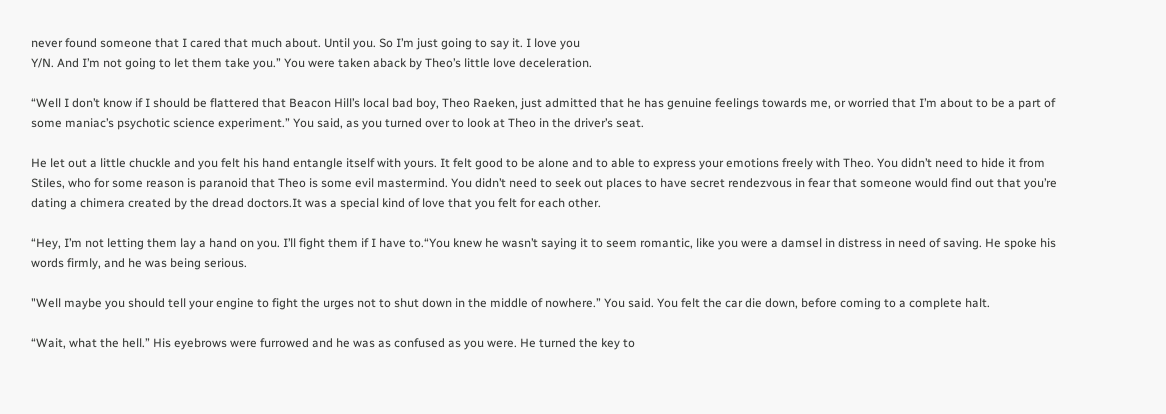never found someone that I cared that much about. Until you. So I’m just going to say it. I love you
Y/N. And I’m not going to let them take you.” You were taken aback by Theo’s little love deceleration.

“Well I don’t know if I should be flattered that Beacon Hill’s local bad boy, Theo Raeken, just admitted that he has genuine feelings towards me, or worried that I’m about to be a part of some maniac’s psychotic science experiment.” You said, as you turned over to look at Theo in the driver’s seat.

He let out a little chuckle and you felt his hand entangle itself with yours. It felt good to be alone and to able to express your emotions freely with Theo. You didn’t need to hide it from Stiles, who for some reason is paranoid that Theo is some evil mastermind. You didn’t need to seek out places to have secret rendezvous in fear that someone would find out that you’re dating a chimera created by the dread doctors.It was a special kind of love that you felt for each other.

“Hey, I’m not letting them lay a hand on you. I’ll fight them if I have to.“You knew he wasn’t saying it to seem romantic, like you were a damsel in distress in need of saving. He spoke his words firmly, and he was being serious.

"Well maybe you should tell your engine to fight the urges not to shut down in the middle of nowhere.” You said. You felt the car die down, before coming to a complete halt.

“Wait, what the hell.” His eyebrows were furrowed and he was as confused as you were. He turned the key to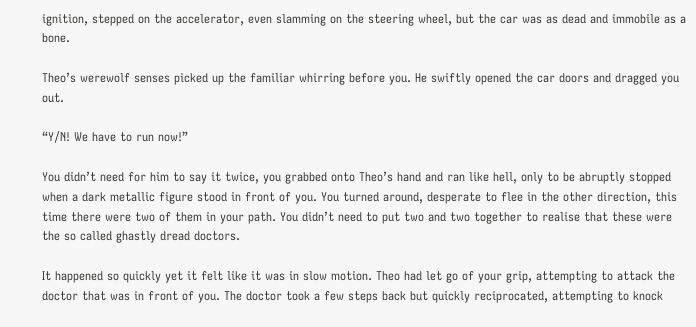ignition, stepped on the accelerator, even slamming on the steering wheel, but the car was as dead and immobile as a bone.

Theo’s werewolf senses picked up the familiar whirring before you. He swiftly opened the car doors and dragged you out.

“Y/N! We have to run now!”

You didn’t need for him to say it twice, you grabbed onto Theo’s hand and ran like hell, only to be abruptly stopped when a dark metallic figure stood in front of you. You turned around, desperate to flee in the other direction, this time there were two of them in your path. You didn’t need to put two and two together to realise that these were the so called ghastly dread doctors.

It happened so quickly yet it felt like it was in slow motion. Theo had let go of your grip, attempting to attack the doctor that was in front of you. The doctor took a few steps back but quickly reciprocated, attempting to knock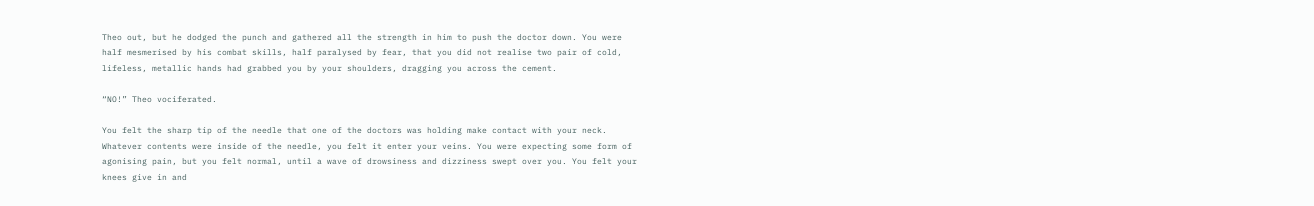Theo out, but he dodged the punch and gathered all the strength in him to push the doctor down. You were half mesmerised by his combat skills, half paralysed by fear, that you did not realise two pair of cold, lifeless, metallic hands had grabbed you by your shoulders, dragging you across the cement.

“NO!” Theo vociferated.

You felt the sharp tip of the needle that one of the doctors was holding make contact with your neck. Whatever contents were inside of the needle, you felt it enter your veins. You were expecting some form of agonising pain, but you felt normal, until a wave of drowsiness and dizziness swept over you. You felt your knees give in and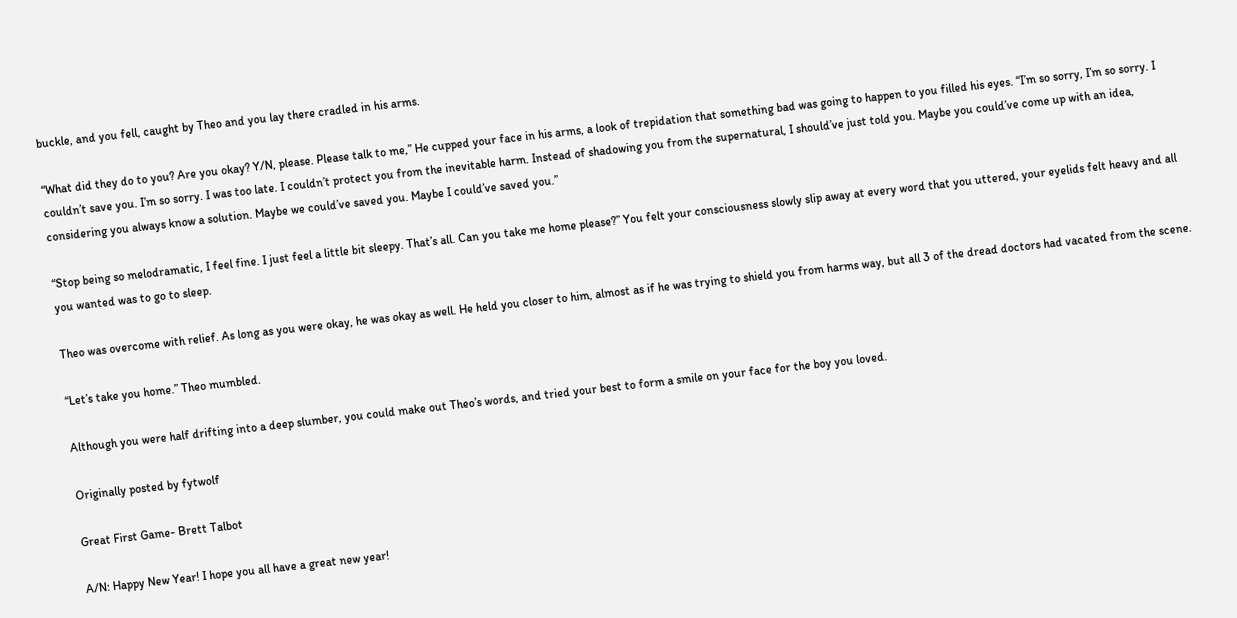buckle, and you fell, caught by Theo and you lay there cradled in his arms.

“What did they do to you? Are you okay? Y/N, please. Please talk to me,” He cupped your face in his arms, a look of trepidation that something bad was going to happen to you filled his eyes. “I’m so sorry, I’m so sorry. I couldn’t save you. I’m so sorry. I was too late. I couldn’t protect you from the inevitable harm. Instead of shadowing you from the supernatural, I should’ve just told you. Maybe you could’ve come up with an idea, considering you always know a solution. Maybe we could’ve saved you. Maybe I could’ve saved you.”

“Stop being so melodramatic, I feel fine. I just feel a little bit sleepy. That’s all. Can you take me home please?” You felt your consciousness slowly slip away at every word that you uttered, your eyelids felt heavy and all you wanted was to go to sleep.

Theo was overcome with relief. As long as you were okay, he was okay as well. He held you closer to him, almost as if he was trying to shield you from harms way, but all 3 of the dread doctors had vacated from the scene.

“Let’s take you home.” Theo mumbled.

Although you were half drifting into a deep slumber, you could make out Theo’s words, and tried your best to form a smile on your face for the boy you loved.

Originally posted by fytwolf

Great First Game- Brett Talbot

A/N: Happy New Year! I hope you all have a great new year!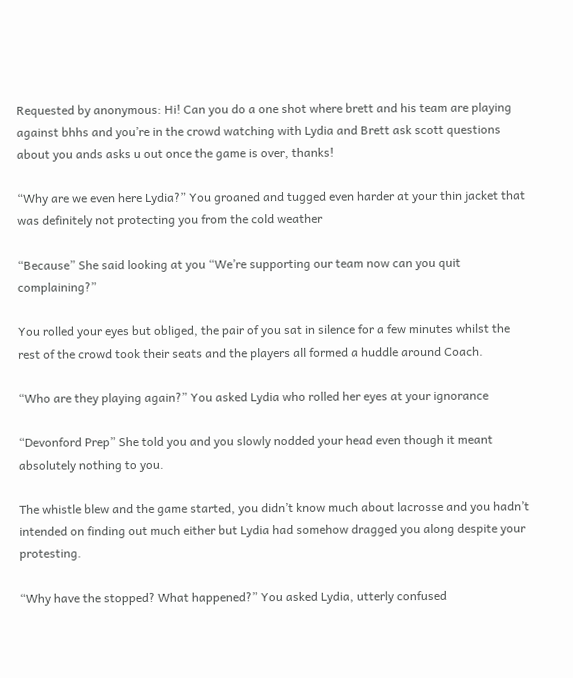Requested by anonymous: Hi! Can you do a one shot where brett and his team are playing against bhhs and you’re in the crowd watching with Lydia and Brett ask scott questions about you ands asks u out once the game is over, thanks!

“Why are we even here Lydia?” You groaned and tugged even harder at your thin jacket that was definitely not protecting you from the cold weather

“Because” She said looking at you “We’re supporting our team now can you quit complaining?”

You rolled your eyes but obliged, the pair of you sat in silence for a few minutes whilst the rest of the crowd took their seats and the players all formed a huddle around Coach.

“Who are they playing again?” You asked Lydia who rolled her eyes at your ignorance

“Devonford Prep” She told you and you slowly nodded your head even though it meant absolutely nothing to you.

The whistle blew and the game started, you didn’t know much about lacrosse and you hadn’t intended on finding out much either but Lydia had somehow dragged you along despite your protesting.

“Why have the stopped? What happened?” You asked Lydia, utterly confused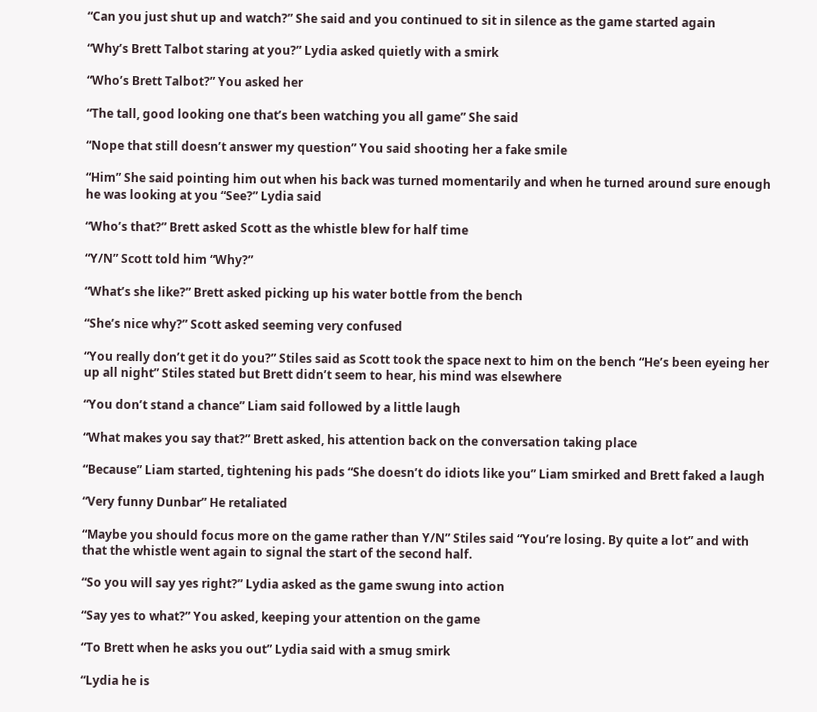“Can you just shut up and watch?” She said and you continued to sit in silence as the game started again

“Why’s Brett Talbot staring at you?” Lydia asked quietly with a smirk

“Who’s Brett Talbot?” You asked her

“The tall, good looking one that’s been watching you all game” She said

“Nope that still doesn’t answer my question” You said shooting her a fake smile

“Him” She said pointing him out when his back was turned momentarily and when he turned around sure enough he was looking at you “See?” Lydia said

“Who’s that?” Brett asked Scott as the whistle blew for half time

“Y/N” Scott told him “Why?”

“What’s she like?” Brett asked picking up his water bottle from the bench

“She’s nice why?” Scott asked seeming very confused

“You really don’t get it do you?” Stiles said as Scott took the space next to him on the bench “He’s been eyeing her up all night” Stiles stated but Brett didn’t seem to hear, his mind was elsewhere

“You don’t stand a chance” Liam said followed by a little laugh

“What makes you say that?” Brett asked, his attention back on the conversation taking place

“Because” Liam started, tightening his pads “She doesn’t do idiots like you” Liam smirked and Brett faked a laugh

“Very funny Dunbar” He retaliated

“Maybe you should focus more on the game rather than Y/N” Stiles said “You’re losing. By quite a lot” and with that the whistle went again to signal the start of the second half.

“So you will say yes right?” Lydia asked as the game swung into action

“Say yes to what?” You asked, keeping your attention on the game

“To Brett when he asks you out” Lydia said with a smug smirk

“Lydia he is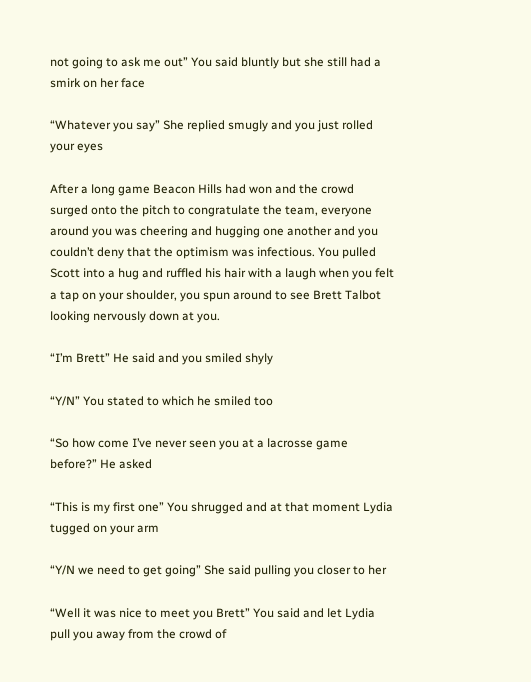not going to ask me out” You said bluntly but she still had a smirk on her face

“Whatever you say” She replied smugly and you just rolled your eyes

After a long game Beacon Hills had won and the crowd surged onto the pitch to congratulate the team, everyone around you was cheering and hugging one another and you couldn’t deny that the optimism was infectious. You pulled Scott into a hug and ruffled his hair with a laugh when you felt a tap on your shoulder, you spun around to see Brett Talbot looking nervously down at you.

“I’m Brett” He said and you smiled shyly

“Y/N” You stated to which he smiled too

“So how come I’ve never seen you at a lacrosse game before?” He asked

“This is my first one” You shrugged and at that moment Lydia tugged on your arm

“Y/N we need to get going” She said pulling you closer to her

“Well it was nice to meet you Brett” You said and let Lydia pull you away from the crowd of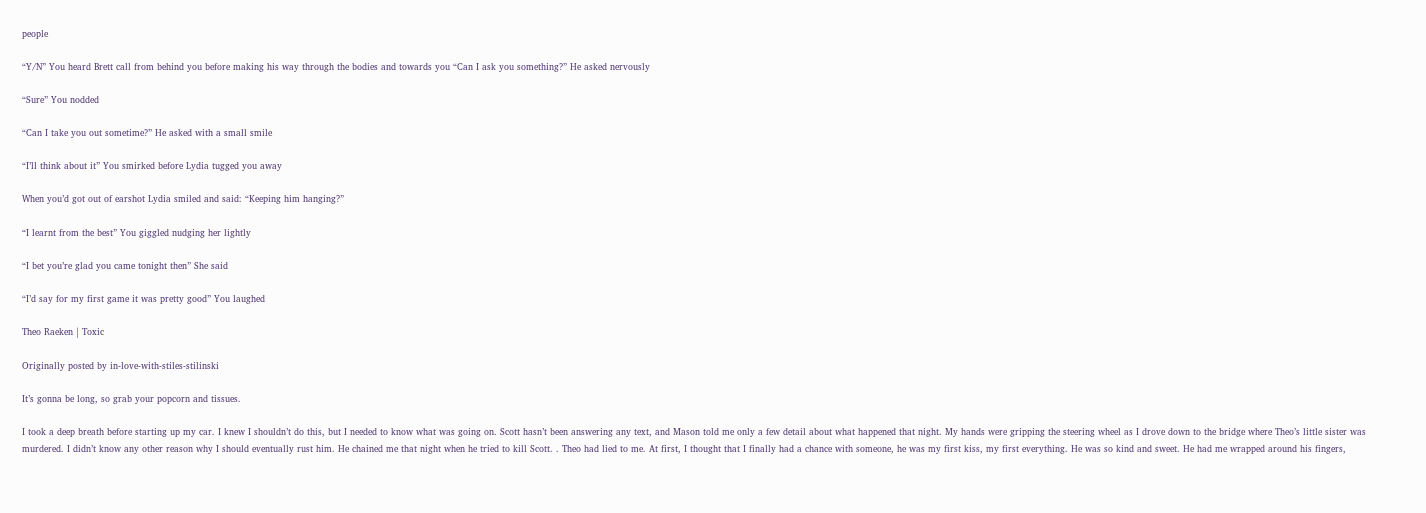people

“Y/N” You heard Brett call from behind you before making his way through the bodies and towards you “Can I ask you something?” He asked nervously

“Sure” You nodded

“Can I take you out sometime?” He asked with a small smile

“I’ll think about it” You smirked before Lydia tugged you away

When you’d got out of earshot Lydia smiled and said: “Keeping him hanging?”

“I learnt from the best” You giggled nudging her lightly

“I bet you’re glad you came tonight then” She said

“I’d say for my first game it was pretty good” You laughed

Theo Raeken | Toxic

Originally posted by in-love-with-stiles-stilinski

It’s gonna be long, so grab your popcorn and tissues.

I took a deep breath before starting up my car. I knew I shouldn’t do this, but I needed to know what was going on. Scott hasn’t been answering any text, and Mason told me only a few detail about what happened that night. My hands were gripping the steering wheel as I drove down to the bridge where Theo’s little sister was murdered. I didn’t know any other reason why I should eventually rust him. He chained me that night when he tried to kill Scott. . Theo had lied to me. At first, I thought that I finally had a chance with someone, he was my first kiss, my first everything. He was so kind and sweet. He had me wrapped around his fingers,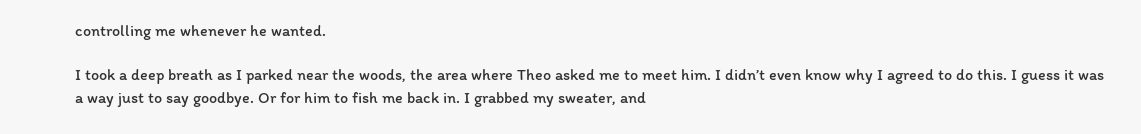controlling me whenever he wanted.

I took a deep breath as I parked near the woods, the area where Theo asked me to meet him. I didn’t even know why I agreed to do this. I guess it was a way just to say goodbye. Or for him to fish me back in. I grabbed my sweater, and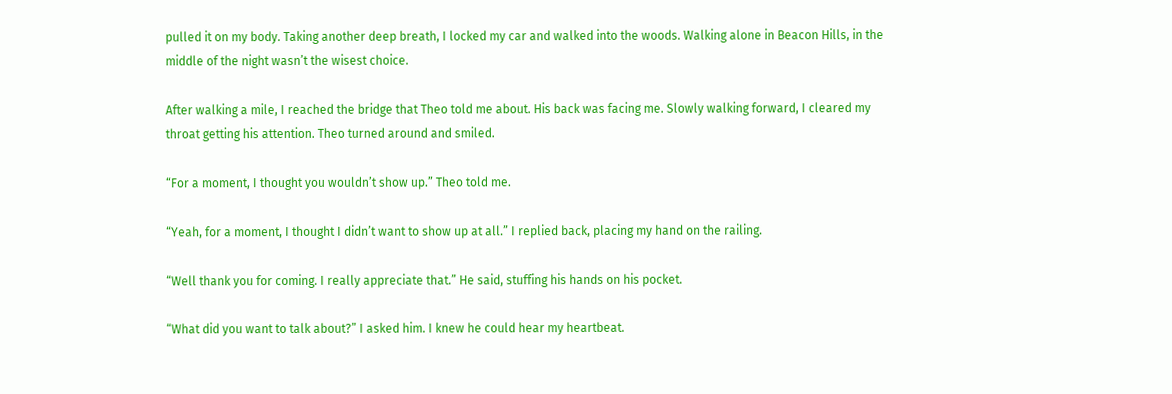pulled it on my body. Taking another deep breath, I locked my car and walked into the woods. Walking alone in Beacon Hills, in the middle of the night wasn’t the wisest choice.

After walking a mile, I reached the bridge that Theo told me about. His back was facing me. Slowly walking forward, I cleared my throat getting his attention. Theo turned around and smiled.

“For a moment, I thought you wouldn’t show up.” Theo told me.

“Yeah, for a moment, I thought I didn’t want to show up at all.” I replied back, placing my hand on the railing.

“Well thank you for coming. I really appreciate that.” He said, stuffing his hands on his pocket.

“What did you want to talk about?” I asked him. I knew he could hear my heartbeat.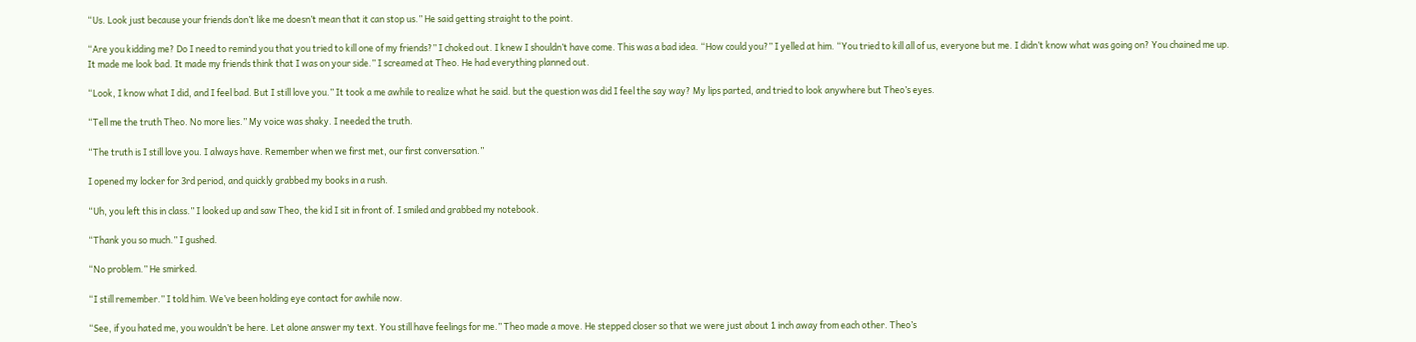“Us. Look just because your friends don’t like me doesn’t mean that it can stop us.” He said getting straight to the point.

“Are you kidding me? Do I need to remind you that you tried to kill one of my friends?” I choked out. I knew I shouldn’t have come. This was a bad idea. “How could you?” I yelled at him. “You tried to kill all of us, everyone but me. I didn’t know what was going on? You chained me up. It made me look bad. It made my friends think that I was on your side.” I screamed at Theo. He had everything planned out.

“Look, I know what I did, and I feel bad. But I still love you.” It took a me awhile to realize what he said. but the question was did I feel the say way? My lips parted, and tried to look anywhere but Theo’s eyes.

“Tell me the truth Theo. No more lies.” My voice was shaky. I needed the truth.

“The truth is I still love you. I always have. Remember when we first met, our first conversation.”

I opened my locker for 3rd period, and quickly grabbed my books in a rush.

“Uh, you left this in class.” I looked up and saw Theo, the kid I sit in front of. I smiled and grabbed my notebook.

“Thank you so much.” I gushed.

“No problem.” He smirked.

“I still remember.” I told him. We’ve been holding eye contact for awhile now.

“See, if you hated me, you wouldn’t be here. Let alone answer my text. You still have feelings for me.” Theo made a move. He stepped closer so that we were just about 1 inch away from each other. Theo’s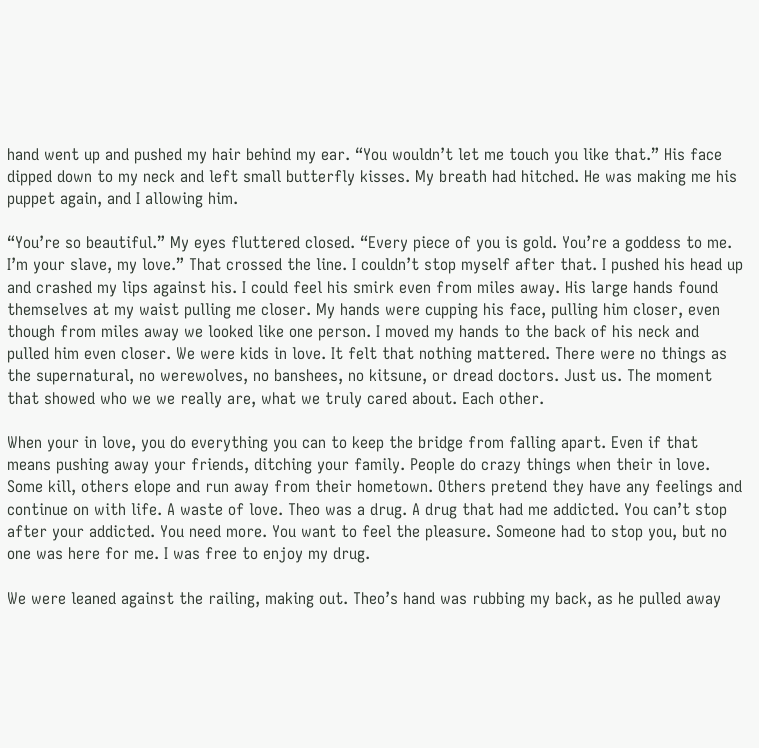hand went up and pushed my hair behind my ear. “You wouldn’t let me touch you like that.” His face dipped down to my neck and left small butterfly kisses. My breath had hitched. He was making me his puppet again, and I allowing him.

“You’re so beautiful.” My eyes fluttered closed. “Every piece of you is gold. You’re a goddess to me. I’m your slave, my love.” That crossed the line. I couldn’t stop myself after that. I pushed his head up and crashed my lips against his. I could feel his smirk even from miles away. His large hands found themselves at my waist pulling me closer. My hands were cupping his face, pulling him closer, even though from miles away we looked like one person. I moved my hands to the back of his neck and pulled him even closer. We were kids in love. It felt that nothing mattered. There were no things as the supernatural, no werewolves, no banshees, no kitsune, or dread doctors. Just us. The moment that showed who we we really are, what we truly cared about. Each other.

When your in love, you do everything you can to keep the bridge from falling apart. Even if that means pushing away your friends, ditching your family. People do crazy things when their in love. Some kill, others elope and run away from their hometown. Others pretend they have any feelings and continue on with life. A waste of love. Theo was a drug. A drug that had me addicted. You can’t stop after your addicted. You need more. You want to feel the pleasure. Someone had to stop you, but no one was here for me. I was free to enjoy my drug.

We were leaned against the railing, making out. Theo’s hand was rubbing my back, as he pulled away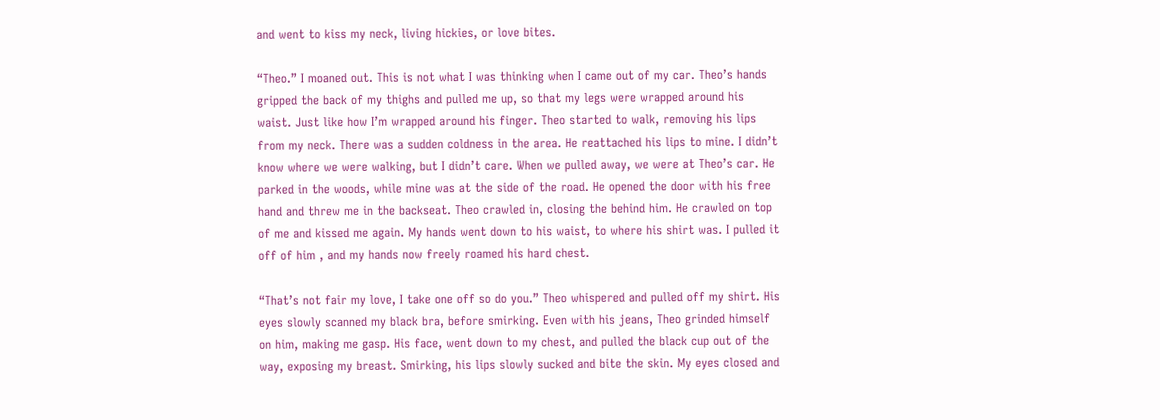and went to kiss my neck, living hickies, or love bites.

“Theo.” I moaned out. This is not what I was thinking when I came out of my car. Theo’s hands gripped the back of my thighs and pulled me up, so that my legs were wrapped around his waist. Just like how I’m wrapped around his finger. Theo started to walk, removing his lips from my neck. There was a sudden coldness in the area. He reattached his lips to mine. I didn’t know where we were walking, but I didn’t care. When we pulled away, we were at Theo’s car. He parked in the woods, while mine was at the side of the road. He opened the door with his free hand and threw me in the backseat. Theo crawled in, closing the behind him. He crawled on top of me and kissed me again. My hands went down to his waist, to where his shirt was. I pulled it off of him , and my hands now freely roamed his hard chest.

“That’s not fair my love, I take one off so do you.” Theo whispered and pulled off my shirt. His eyes slowly scanned my black bra, before smirking. Even with his jeans, Theo grinded himself on him, making me gasp. His face, went down to my chest, and pulled the black cup out of the way, exposing my breast. Smirking, his lips slowly sucked and bite the skin. My eyes closed and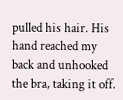pulled his hair. His hand reached my back and unhooked the bra, taking it off.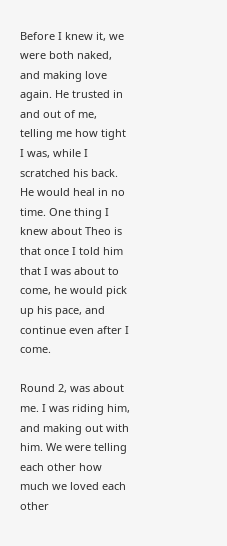Before I knew it, we were both naked, and making love again. He trusted in and out of me, telling me how tight I was, while I scratched his back. He would heal in no time. One thing I knew about Theo is that once I told him that I was about to come, he would pick up his pace, and continue even after I come.

Round 2, was about me. I was riding him, and making out with him. We were telling each other how much we loved each other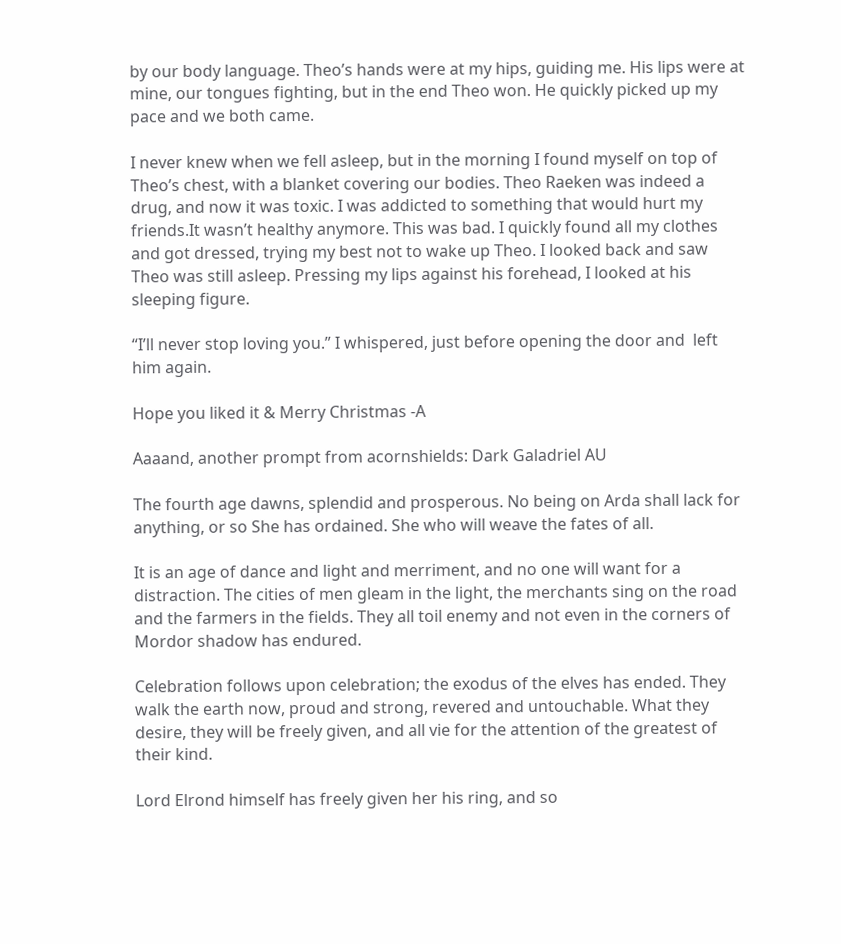by our body language. Theo’s hands were at my hips, guiding me. His lips were at mine, our tongues fighting, but in the end Theo won. He quickly picked up my pace and we both came.

I never knew when we fell asleep, but in the morning I found myself on top of Theo’s chest, with a blanket covering our bodies. Theo Raeken was indeed a drug, and now it was toxic. I was addicted to something that would hurt my friends.It wasn’t healthy anymore. This was bad. I quickly found all my clothes and got dressed, trying my best not to wake up Theo. I looked back and saw Theo was still asleep. Pressing my lips against his forehead, I looked at his sleeping figure.

“I’ll never stop loving you.” I whispered, just before opening the door and  left him again.

Hope you liked it & Merry Christmas -A

Aaaand, another prompt from acornshields: Dark Galadriel AU

The fourth age dawns, splendid and prosperous. No being on Arda shall lack for anything, or so She has ordained. She who will weave the fates of all.

It is an age of dance and light and merriment, and no one will want for a distraction. The cities of men gleam in the light, the merchants sing on the road and the farmers in the fields. They all toil enemy and not even in the corners of Mordor shadow has endured.

Celebration follows upon celebration; the exodus of the elves has ended. They walk the earth now, proud and strong, revered and untouchable. What they desire, they will be freely given, and all vie for the attention of the greatest of their kind.

Lord Elrond himself has freely given her his ring, and so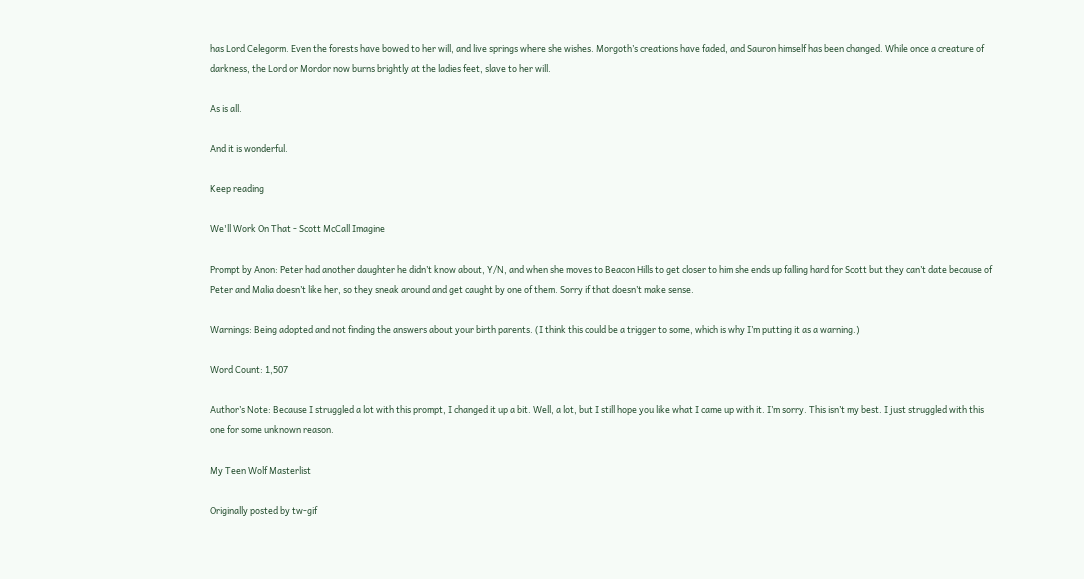has Lord Celegorm. Even the forests have bowed to her will, and live springs where she wishes. Morgoth’s creations have faded, and Sauron himself has been changed. While once a creature of darkness, the Lord or Mordor now burns brightly at the ladies feet, slave to her will.

As is all.

And it is wonderful.

Keep reading

We'll Work On That - Scott McCall Imagine

Prompt by Anon: Peter had another daughter he didn’t know about, Y/N, and when she moves to Beacon Hills to get closer to him she ends up falling hard for Scott but they can’t date because of Peter and Malia doesn’t like her, so they sneak around and get caught by one of them. Sorry if that doesn’t make sense.

Warnings: Being adopted and not finding the answers about your birth parents. (I think this could be a trigger to some, which is why I’m putting it as a warning.)

Word Count: 1,507

Author’s Note: Because I struggled a lot with this prompt, I changed it up a bit. Well, a lot, but I still hope you like what I came up with it. I’m sorry. This isn’t my best. I just struggled with this one for some unknown reason.

My Teen Wolf Masterlist

Originally posted by tw-gif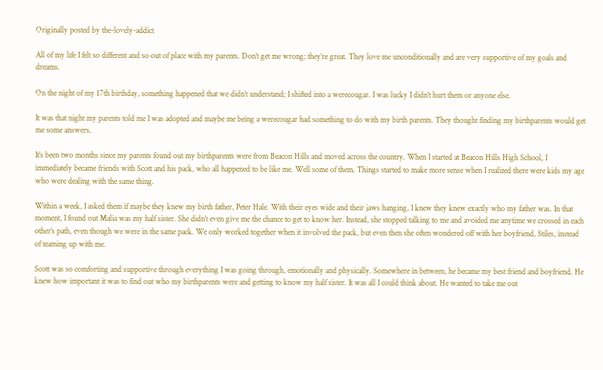Originally posted by the-lovely-addict

All of my life I felt so different and so out of place with my parents. Don’t get me wrong; they’re great. They love me unconditionally and are very supportive of my goals and dreams.

On the night of my 17th birthday, something happened that we didn’t understand; I shifted into a werecougar. I was lucky I didn’t hurt them or anyone else.

It was that night my parents told me I was adopted and maybe me being a werecougar had something to do with my birth parents. They thought finding my birthparents would get me some answers.

It’s been two months since my parents found out my birthparents were from Beacon Hills and moved across the country. When I started at Beacon Hills High School, I immediately became friends with Scott and his pack, who all happened to be like me. Well some of them. Things started to make more sense when I realized there were kids my age who were dealing with the same thing.

Within a week, I asked them if maybe they knew my birth father, Peter Hale. With their eyes wide and their jaws hanging, I knew they knew exactly who my father was. In that moment, I found out Malia was my half sister. She didn’t even give me the chance to get to know her. Instead, she stopped talking to me and avoided me anytime we crossed in each other’s path, even though we were in the same pack. We only worked together when it involved the pack, but even then she often wondered off with her boyfriend, Stiles, instead of teaming up with me.

Scott was so comforting and supportive through everything I was going through, emotionally and physically. Somewhere in between, he became my best friend and boyfriend. He knew how important it was to find out who my birthparents were and getting to know my half sister. It was all I could think about. He wanted to take me out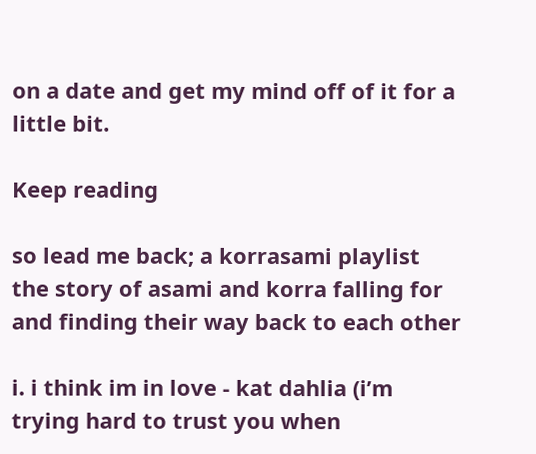on a date and get my mind off of it for a little bit.

Keep reading

so lead me back; a korrasami playlist
the story of asami and korra falling for and finding their way back to each other

i. i think im in love - kat dahlia (i’m trying hard to trust you when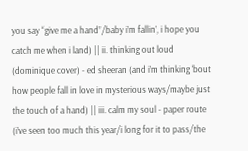you say “give me a hand”/baby i’m fallin’, i hope you catch me when i land) || ii. thinking out loud (dominique cover) - ed sheeran (and i’m thinking ‘bout how people fall in love in mysterious ways/maybe just the touch of a hand) || iii. calm my soul - paper route (i’ve seen too much this year/i long for it to pass/the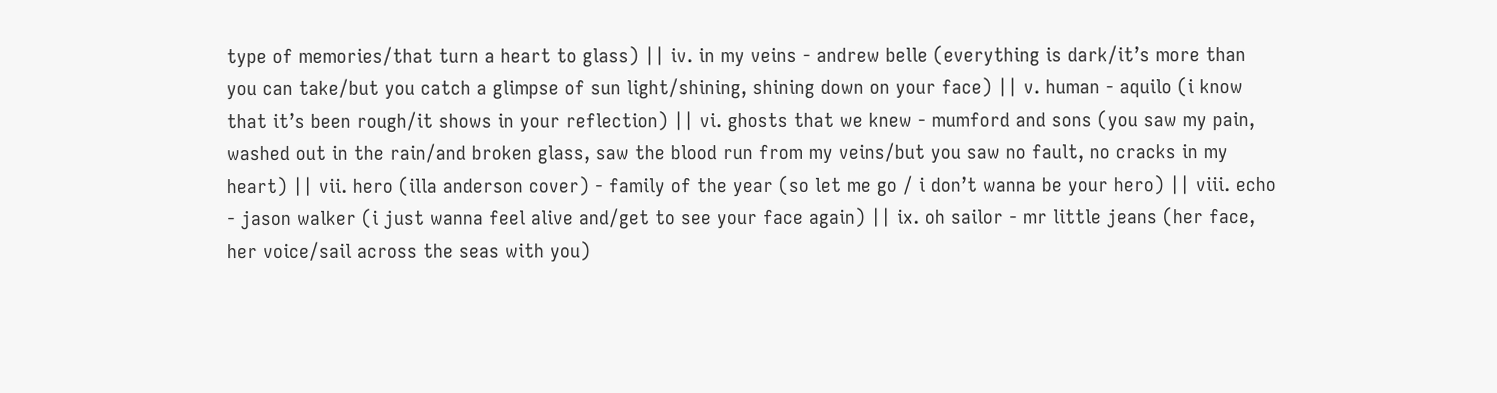type of memories/that turn a heart to glass) || iv. in my veins - andrew belle (everything is dark/it’s more than you can take/but you catch a glimpse of sun light/shining, shining down on your face) || v. human - aquilo (i know that it’s been rough/it shows in your reflection) || vi. ghosts that we knew - mumford and sons (you saw my pain, washed out in the rain/and broken glass, saw the blood run from my veins/but you saw no fault, no cracks in my heart) || vii. hero (illa anderson cover) - family of the year (so let me go / i don’t wanna be your hero) || viii. echo - jason walker (i just wanna feel alive and/get to see your face again) || ix. oh sailor - mr little jeans (her face, her voice/sail across the seas with you)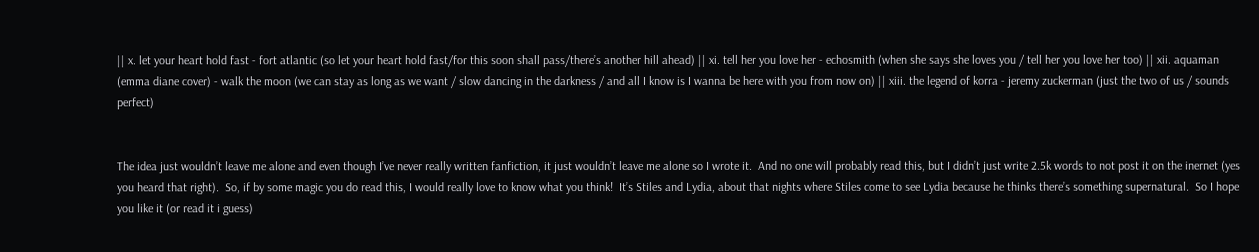|| x. let your heart hold fast - fort atlantic (so let your heart hold fast/for this soon shall pass/there’s another hill ahead) || xi. tell her you love her - echosmith (when she says she loves you / tell her you love her too) || xii. aquaman (emma diane cover) - walk the moon (we can stay as long as we want / slow dancing in the darkness / and all I know is I wanna be here with you from now on) || xiii. the legend of korra - jeremy zuckerman (just the two of us / sounds perfect)


The idea just wouldn’t leave me alone and even though I’ve never really written fanfiction, it just wouldn’t leave me alone so I wrote it.  And no one will probably read this, but I didn’t just write 2.5k words to not post it on the inernet (yes you heard that right).  So, if by some magic you do read this, I would really love to know what you think!  It’s Stiles and Lydia, about that nights where Stiles come to see Lydia because he thinks there’s something supernatural.  So I hope you like it (or read it i guess)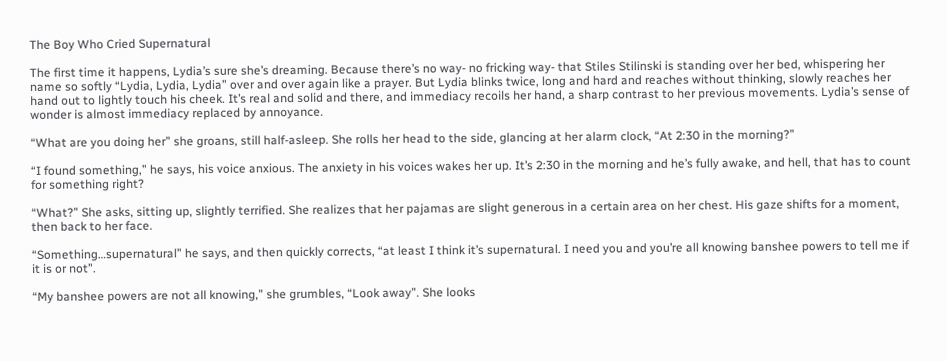The Boy Who Cried Supernatural

The first time it happens, Lydia’s sure she’s dreaming. Because there’s no way- no fricking way- that Stiles Stilinski is standing over her bed, whispering her name so softly “Lydia, Lydia, Lydia” over and over again like a prayer. But Lydia blinks twice, long and hard and reaches without thinking, slowly reaches her hand out to lightly touch his cheek. It’s real and solid and there, and immediacy recoils her hand, a sharp contrast to her previous movements. Lydia’s sense of wonder is almost immediacy replaced by annoyance.

“What are you doing her” she groans, still half-asleep. She rolls her head to the side, glancing at her alarm clock, “At 2:30 in the morning?”

“I found something,” he says, his voice anxious. The anxiety in his voices wakes her up. It’s 2:30 in the morning and he’s fully awake, and hell, that has to count for something right?

“What?” She asks, sitting up, slightly terrified. She realizes that her pajamas are slight generous in a certain area on her chest. His gaze shifts for a moment, then back to her face.

“Something…supernatural” he says, and then quickly corrects, “at least I think it’s supernatural. I need you and you’re all knowing banshee powers to tell me if it is or not”.

“My banshee powers are not all knowing,” she grumbles, “Look away”. She looks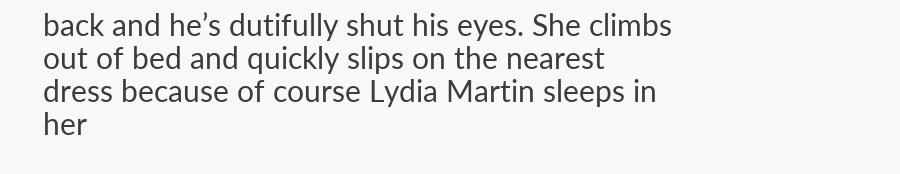back and he’s dutifully shut his eyes. She climbs out of bed and quickly slips on the nearest dress because of course Lydia Martin sleeps in her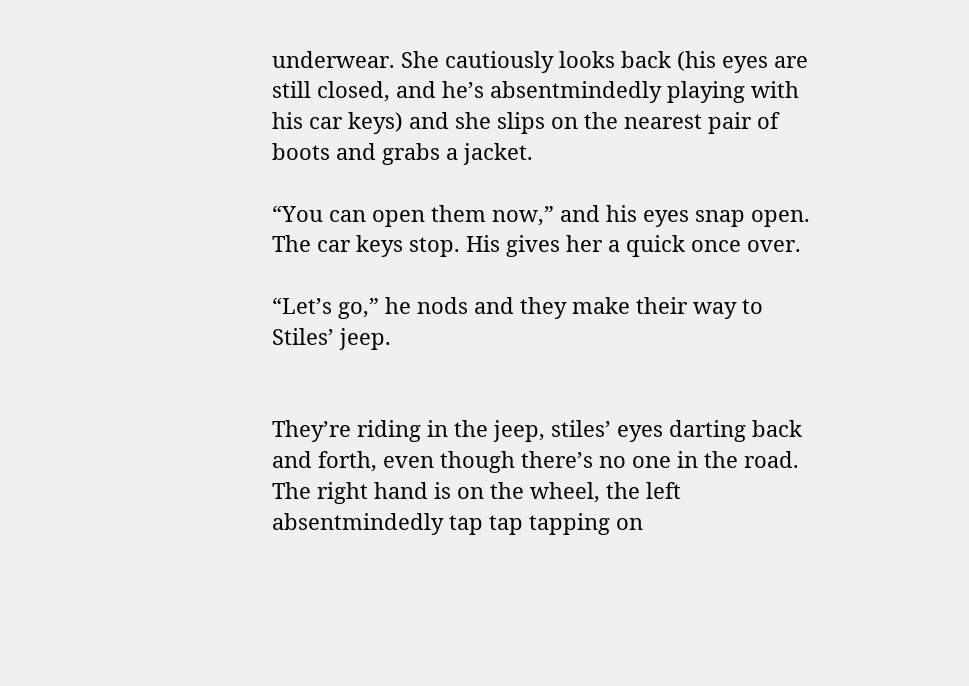underwear. She cautiously looks back (his eyes are still closed, and he’s absentmindedly playing with his car keys) and she slips on the nearest pair of boots and grabs a jacket.

“You can open them now,” and his eyes snap open. The car keys stop. His gives her a quick once over.

“Let’s go,” he nods and they make their way to Stiles’ jeep.


They’re riding in the jeep, stiles’ eyes darting back and forth, even though there’s no one in the road. The right hand is on the wheel, the left absentmindedly tap tap tapping on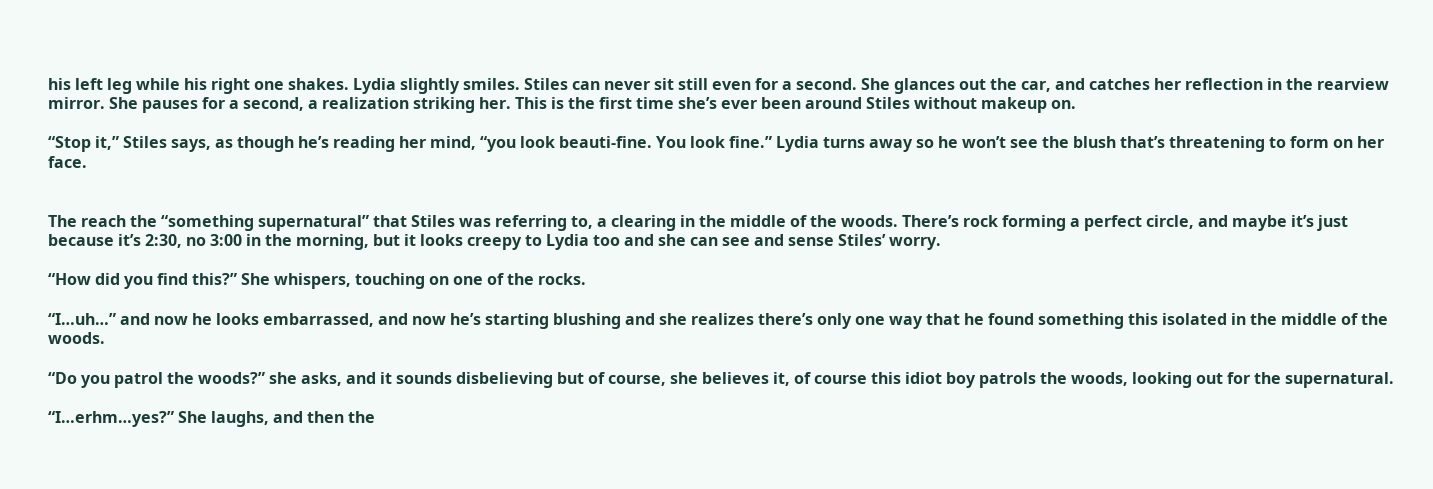his left leg while his right one shakes. Lydia slightly smiles. Stiles can never sit still even for a second. She glances out the car, and catches her reflection in the rearview mirror. She pauses for a second, a realization striking her. This is the first time she’s ever been around Stiles without makeup on.

“Stop it,” Stiles says, as though he’s reading her mind, “you look beauti-fine. You look fine.” Lydia turns away so he won’t see the blush that’s threatening to form on her face.


The reach the “something supernatural” that Stiles was referring to, a clearing in the middle of the woods. There’s rock forming a perfect circle, and maybe it’s just because it’s 2:30, no 3:00 in the morning, but it looks creepy to Lydia too and she can see and sense Stiles’ worry.

“How did you find this?” She whispers, touching on one of the rocks.

“I…uh…” and now he looks embarrassed, and now he’s starting blushing and she realizes there’s only one way that he found something this isolated in the middle of the woods.

“Do you patrol the woods?” she asks, and it sounds disbelieving but of course, she believes it, of course this idiot boy patrols the woods, looking out for the supernatural.

“I…erhm…yes?” She laughs, and then the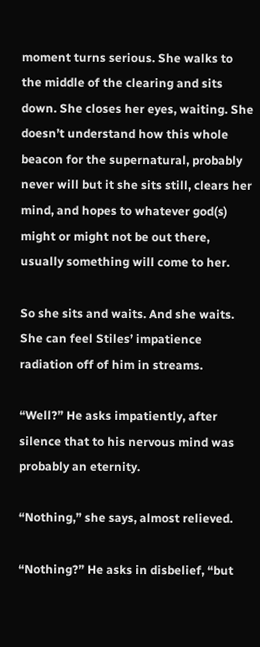moment turns serious. She walks to the middle of the clearing and sits down. She closes her eyes, waiting. She doesn’t understand how this whole beacon for the supernatural, probably never will but it she sits still, clears her mind, and hopes to whatever god(s) might or might not be out there, usually something will come to her.

So she sits and waits. And she waits. She can feel Stiles’ impatience radiation off of him in streams.

“Well?” He asks impatiently, after silence that to his nervous mind was probably an eternity.

“Nothing,” she says, almost relieved.

“Nothing?” He asks in disbelief, “but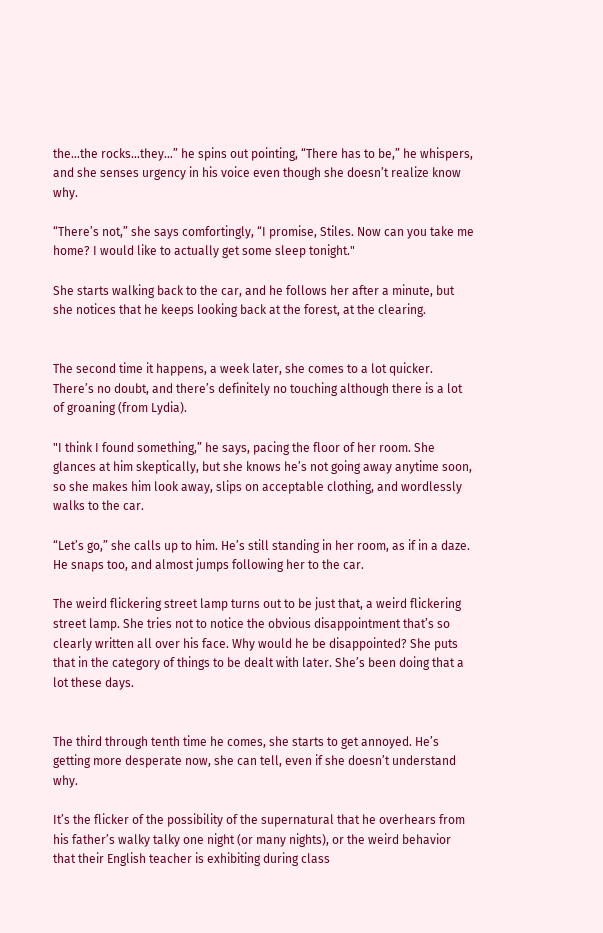the…the rocks…they…” he spins out pointing, “There has to be,” he whispers, and she senses urgency in his voice even though she doesn’t realize know why.

“There’s not,” she says comfortingly, “I promise, Stiles. Now can you take me home? I would like to actually get some sleep tonight."

She starts walking back to the car, and he follows her after a minute, but she notices that he keeps looking back at the forest, at the clearing.


The second time it happens, a week later, she comes to a lot quicker. There’s no doubt, and there’s definitely no touching although there is a lot of groaning (from Lydia).

"I think I found something,” he says, pacing the floor of her room. She glances at him skeptically, but she knows he’s not going away anytime soon, so she makes him look away, slips on acceptable clothing, and wordlessly walks to the car.

“Let’s go,” she calls up to him. He’s still standing in her room, as if in a daze. He snaps too, and almost jumps following her to the car.

The weird flickering street lamp turns out to be just that, a weird flickering street lamp. She tries not to notice the obvious disappointment that’s so clearly written all over his face. Why would he be disappointed? She puts that in the category of things to be dealt with later. She’s been doing that a lot these days.


The third through tenth time he comes, she starts to get annoyed. He’s getting more desperate now, she can tell, even if she doesn’t understand why.

It’s the flicker of the possibility of the supernatural that he overhears from his father’s walky talky one night (or many nights), or the weird behavior that their English teacher is exhibiting during class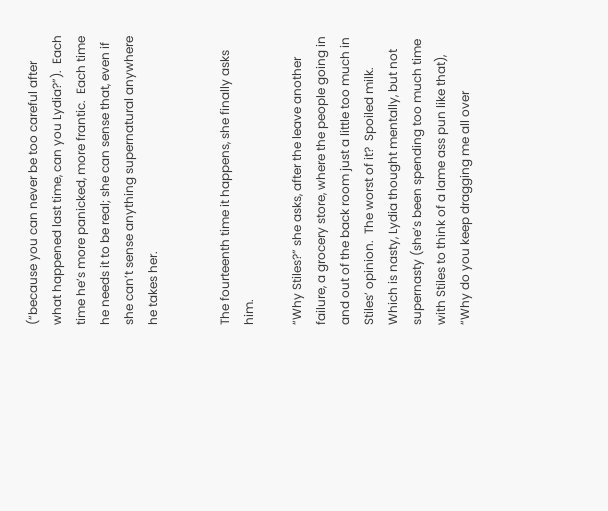(“because you can never be too careful after what happened last time, can you Lydia?”).  Each time he’s more panicked, more frantic.  Each time he needs it to be real; she can sense that, even if she can’t sense anything supernatural anywhere he takes her.


The fourteenth time it happens, she finally asks him.

“Why Stiles?” she asks, after the leave another failure, a grocery store, where the people going in and out of the back room just a little too much in Stiles’ opinion.  The worst of it?  Spoiled milk. Which is nasty, Lydia thought mentally, but not supernasty (she’s been spending too much time with Stiles to think of a lame ass pun like that), “Why do you keep dragging me all over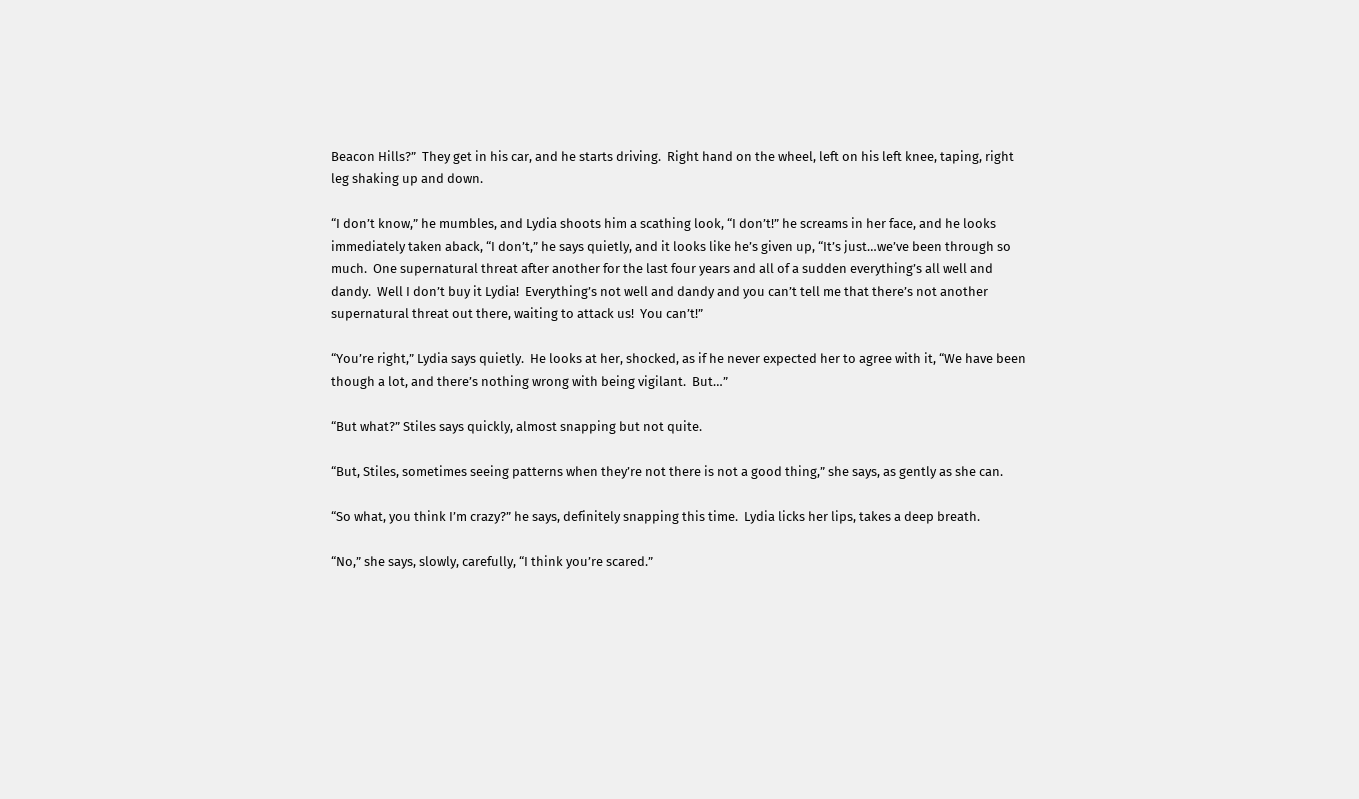Beacon Hills?”  They get in his car, and he starts driving.  Right hand on the wheel, left on his left knee, taping, right leg shaking up and down.

“I don’t know,” he mumbles, and Lydia shoots him a scathing look, “I don’t!” he screams in her face, and he looks immediately taken aback, “I don’t,” he says quietly, and it looks like he’s given up, “It’s just…we’ve been through so much.  One supernatural threat after another for the last four years and all of a sudden everything’s all well and dandy.  Well I don’t buy it Lydia!  Everything’s not well and dandy and you can’t tell me that there’s not another supernatural threat out there, waiting to attack us!  You can’t!”

“You’re right,” Lydia says quietly.  He looks at her, shocked, as if he never expected her to agree with it, “We have been though a lot, and there’s nothing wrong with being vigilant.  But…”

“But what?” Stiles says quickly, almost snapping but not quite.

“But, Stiles, sometimes seeing patterns when they’re not there is not a good thing,” she says, as gently as she can.

“So what, you think I’m crazy?” he says, definitely snapping this time.  Lydia licks her lips, takes a deep breath.

“No,” she says, slowly, carefully, “I think you’re scared.”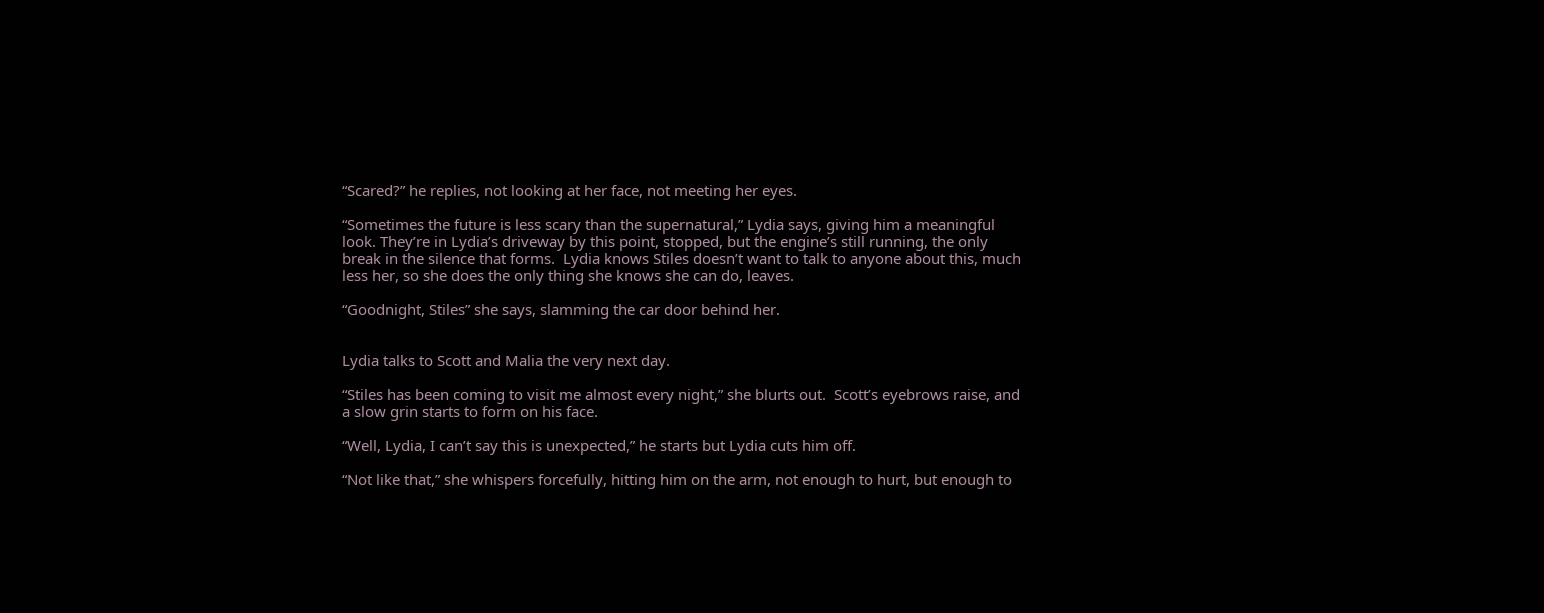“Scared?” he replies, not looking at her face, not meeting her eyes.

“Sometimes the future is less scary than the supernatural,” Lydia says, giving him a meaningful look. They’re in Lydia’s driveway by this point, stopped, but the engine’s still running, the only break in the silence that forms.  Lydia knows Stiles doesn’t want to talk to anyone about this, much less her, so she does the only thing she knows she can do, leaves.

“Goodnight, Stiles” she says, slamming the car door behind her.


Lydia talks to Scott and Malia the very next day.

“Stiles has been coming to visit me almost every night,” she blurts out.  Scott’s eyebrows raise, and a slow grin starts to form on his face.

“Well, Lydia, I can’t say this is unexpected,” he starts but Lydia cuts him off.

“Not like that,” she whispers forcefully, hitting him on the arm, not enough to hurt, but enough to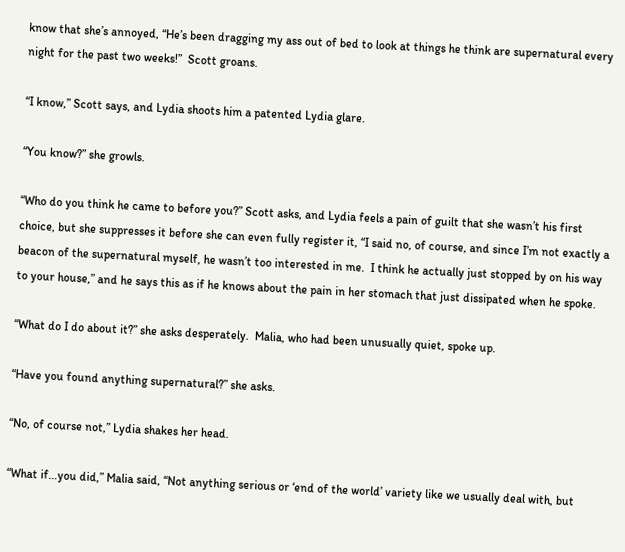know that she’s annoyed, “He’s been dragging my ass out of bed to look at things he think are supernatural every night for the past two weeks!”  Scott groans.

“I know,” Scott says, and Lydia shoots him a patented Lydia glare.

“You know?” she growls.

“Who do you think he came to before you?” Scott asks, and Lydia feels a pain of guilt that she wasn’t his first choice, but she suppresses it before she can even fully register it, “I said no, of course, and since I’m not exactly a beacon of the supernatural myself, he wasn’t too interested in me.  I think he actually just stopped by on his way to your house,” and he says this as if he knows about the pain in her stomach that just dissipated when he spoke.

“What do I do about it?” she asks desperately.  Malia, who had been unusually quiet, spoke up.

“Have you found anything supernatural?” she asks.

“No, of course not,” Lydia shakes her head.

“What if…you did,” Malia said, “Not anything serious or ‘end of the world’ variety like we usually deal with, but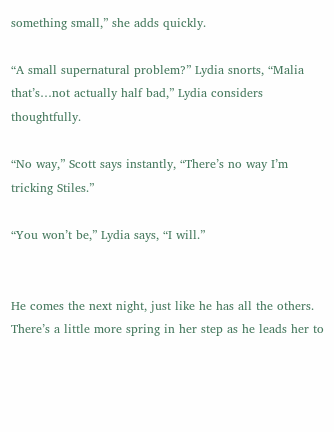something small,” she adds quickly.

“A small supernatural problem?” Lydia snorts, “Malia that’s…not actually half bad,” Lydia considers thoughtfully.

“No way,” Scott says instantly, “There’s no way I’m tricking Stiles.”

“You won’t be,” Lydia says, “I will.”


He comes the next night, just like he has all the others.  There’s a little more spring in her step as he leads her to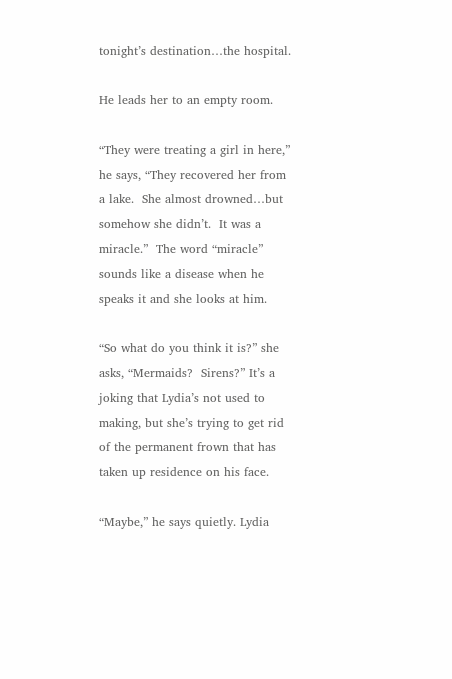tonight’s destination…the hospital.

He leads her to an empty room.

“They were treating a girl in here,” he says, “They recovered her from a lake.  She almost drowned…but somehow she didn’t.  It was a miracle.”  The word “miracle” sounds like a disease when he speaks it and she looks at him.

“So what do you think it is?” she asks, “Mermaids?  Sirens?” It’s a joking that Lydia’s not used to making, but she’s trying to get rid of the permanent frown that has taken up residence on his face.

“Maybe,” he says quietly. Lydia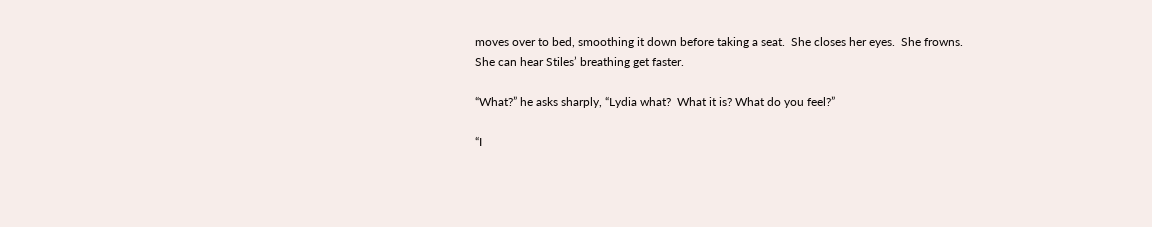moves over to bed, smoothing it down before taking a seat.  She closes her eyes.  She frowns. She can hear Stiles’ breathing get faster.

“What?” he asks sharply, “Lydia what?  What it is? What do you feel?”

“I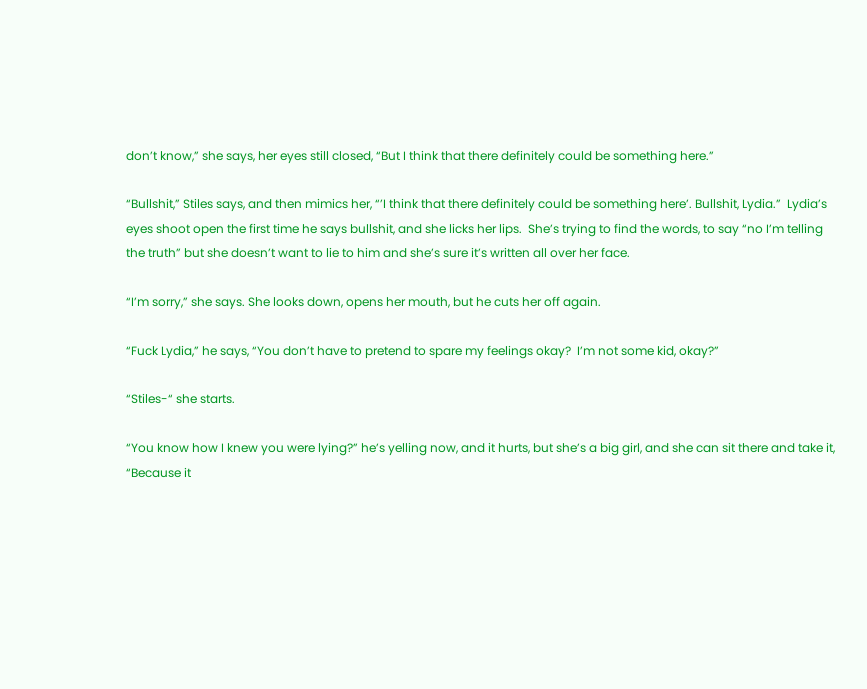don’t know,” she says, her eyes still closed, “But I think that there definitely could be something here.”

“Bullshit,” Stiles says, and then mimics her, “’I think that there definitely could be something here’. Bullshit, Lydia.”  Lydia’s eyes shoot open the first time he says bullshit, and she licks her lips.  She’s trying to find the words, to say “no I’m telling the truth” but she doesn’t want to lie to him and she’s sure it’s written all over her face.

“I’m sorry,” she says. She looks down, opens her mouth, but he cuts her off again.

“Fuck Lydia,” he says, “You don’t have to pretend to spare my feelings okay?  I’m not some kid, okay?”

“Stiles-“ she starts.

“You know how I knew you were lying?” he’s yelling now, and it hurts, but she’s a big girl, and she can sit there and take it, “Because it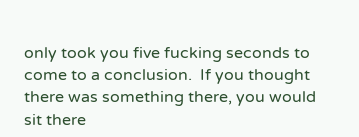only took you five fucking seconds to come to a conclusion.  If you thought there was something there, you would sit there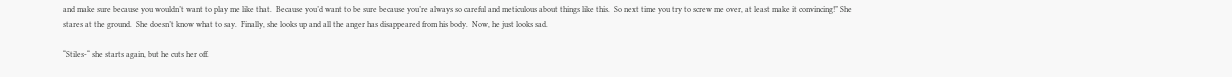and make sure because you wouldn’t want to play me like that.  Because you’d want to be sure because you’re always so careful and meticulous about things like this.  So next time you try to screw me over, at least make it convincing!” She stares at the ground.  She doesn’t know what to say.  Finally, she looks up and all the anger has disappeared from his body.  Now, he just looks sad.

“Stiles-“ she starts again, but he cuts her off.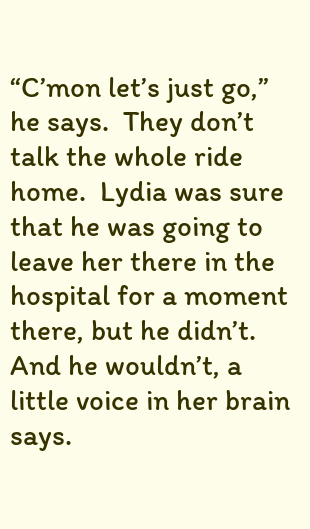“C’mon let’s just go,” he says.  They don’t talk the whole ride home.  Lydia was sure that he was going to leave her there in the hospital for a moment there, but he didn’t.  And he wouldn’t, a little voice in her brain says.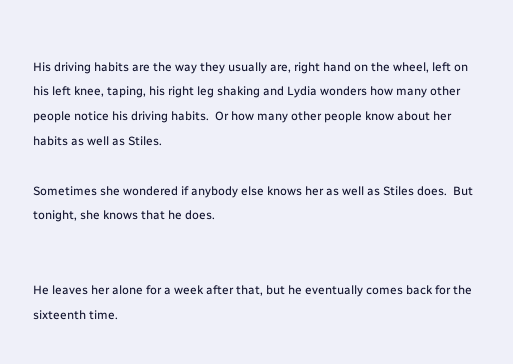His driving habits are the way they usually are, right hand on the wheel, left on his left knee, taping, his right leg shaking and Lydia wonders how many other people notice his driving habits.  Or how many other people know about her habits as well as Stiles.

Sometimes she wondered if anybody else knows her as well as Stiles does.  But tonight, she knows that he does.


He leaves her alone for a week after that, but he eventually comes back for the sixteenth time.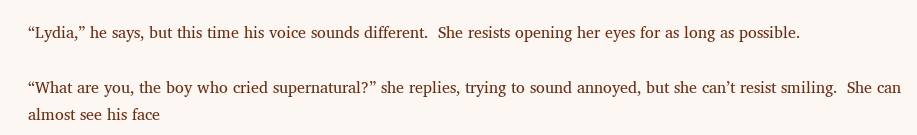“Lydia,” he says, but this time his voice sounds different.  She resists opening her eyes for as long as possible.

“What are you, the boy who cried supernatural?” she replies, trying to sound annoyed, but she can’t resist smiling.  She can almost see his face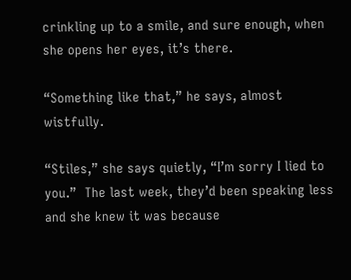crinkling up to a smile, and sure enough, when she opens her eyes, it’s there.

“Something like that,” he says, almost wistfully.

“Stiles,” she says quietly, “I’m sorry I lied to you.”  The last week, they’d been speaking less and she knew it was because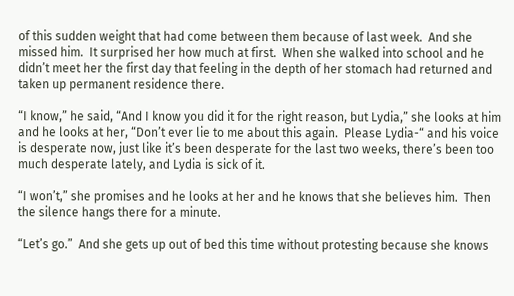of this sudden weight that had come between them because of last week.  And she missed him.  It surprised her how much at first.  When she walked into school and he didn’t meet her the first day that feeling in the depth of her stomach had returned and taken up permanent residence there.

“I know,” he said, “And I know you did it for the right reason, but Lydia,” she looks at him and he looks at her, “Don’t ever lie to me about this again.  Please Lydia-“ and his voice is desperate now, just like it’s been desperate for the last two weeks, there’s been too much desperate lately, and Lydia is sick of it.

“I won’t,” she promises and he looks at her and he knows that she believes him.  Then the silence hangs there for a minute.

“Let’s go.”  And she gets up out of bed this time without protesting because she knows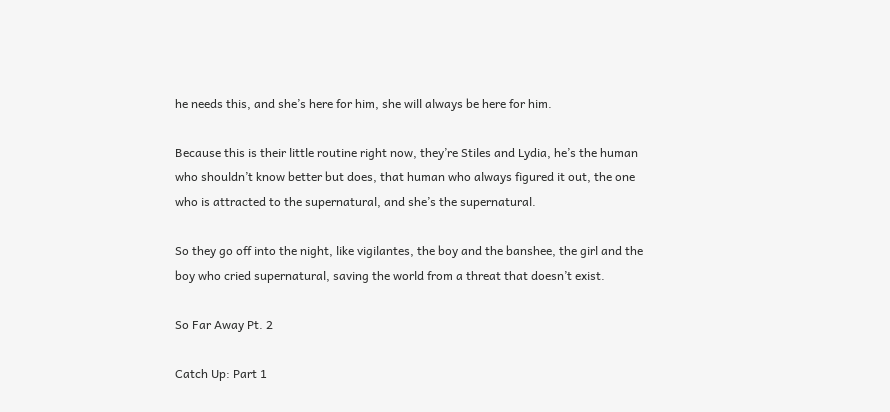he needs this, and she’s here for him, she will always be here for him.

Because this is their little routine right now, they’re Stiles and Lydia, he’s the human who shouldn’t know better but does, that human who always figured it out, the one who is attracted to the supernatural, and she’s the supernatural.

So they go off into the night, like vigilantes, the boy and the banshee, the girl and the boy who cried supernatural, saving the world from a threat that doesn’t exist.

So Far Away Pt. 2

Catch Up: Part 1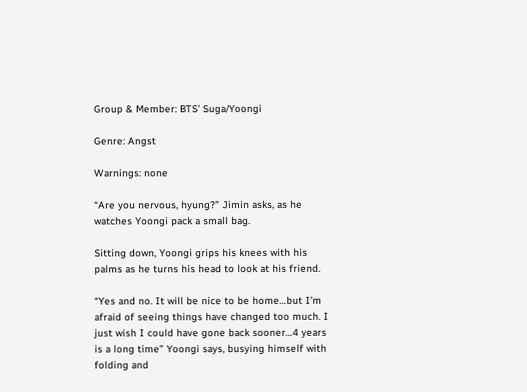Group & Member: BTS’ Suga/Yoongi

Genre: Angst

Warnings: none

“Are you nervous, hyung?” Jimin asks, as he watches Yoongi pack a small bag.

Sitting down, Yoongi grips his knees with his palms as he turns his head to look at his friend.

“Yes and no. It will be nice to be home…but I’m afraid of seeing things have changed too much. I just wish I could have gone back sooner…4 years is a long time” Yoongi says, busying himself with folding and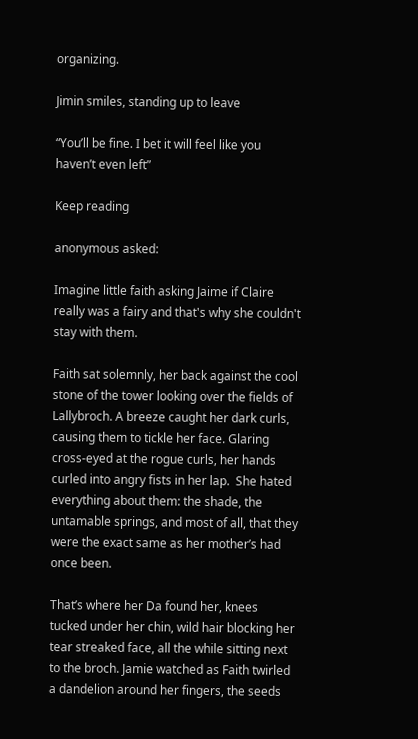organizing.

Jimin smiles, standing up to leave

“You’ll be fine. I bet it will feel like you haven’t even left”

Keep reading

anonymous asked:

Imagine little faith asking Jaime if Claire really was a fairy and that's why she couldn't stay with them.

Faith sat solemnly, her back against the cool stone of the tower looking over the fields of Lallybroch. A breeze caught her dark curls, causing them to tickle her face. Glaring cross-eyed at the rogue curls, her hands curled into angry fists in her lap.  She hated everything about them: the shade, the untamable springs, and most of all, that they were the exact same as her mother’s had once been.

That’s where her Da found her, knees tucked under her chin, wild hair blocking her tear streaked face, all the while sitting next to the broch. Jamie watched as Faith twirled a dandelion around her fingers, the seeds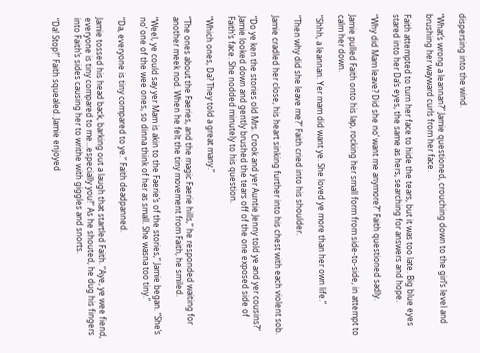dispersing into the wind.

“What’s wrong a leannan?” Jamie questioned, crouching down to the girl’s level and brushing her wayward curls from her face.

Faith attempted to turn her face to hide the tears, but it was too late. Big blue eyes stared into her Da’s eyes, the same as hers, searching for answers and hope.

“Why did Mam leave? Did she no’ want me anymore?” Faith questioned sadly.

Jamie pulled Faith onto his lap, rocking her small form from side-to-side, in attempt to calm her down.

“Shhh, a leannan. Yer mam did want ye. She loved ye more than her own life.”

“Then why did she leave me?” Faith cried into his shoulder.

Jamie cradled her close, his heart sinking further into his chest with each violent sob.

“Do ye ken the stories old Mrs. Crook and yer Auntie Jenny told ye and yer cousins?” Jamie looked down and gently brushed the tears off of the one exposed side of Faith’s face. She nodded minutely to his question.

“Which ones, Da? They told a great many.”

“The ones about the Faeries, and the magic Faerie hills,” he responded waiting for another meek nod. When he felt the tiny movement from Faith, he smiled.

“Weel, ye could say yer Mam is akin to the Faerie’s of the stories,” Jamie began. “She’s no’ one of the wee ones, so dinna think of her as small. She wasna too tiny.”

“Da, everyone is tiny compared to ye.” Faith deadpanned.

Jamie tossed his head back, barking out a laugh that startled Faith. “Aye, ye wee fiend, everyone is tiny compared to me…especially you!” As he shouted, he dug his fingers into Faith’s sides causing her to writhe with giggles and snorts.

“Da! Stop!” Faith squealed. Jamie enjoyed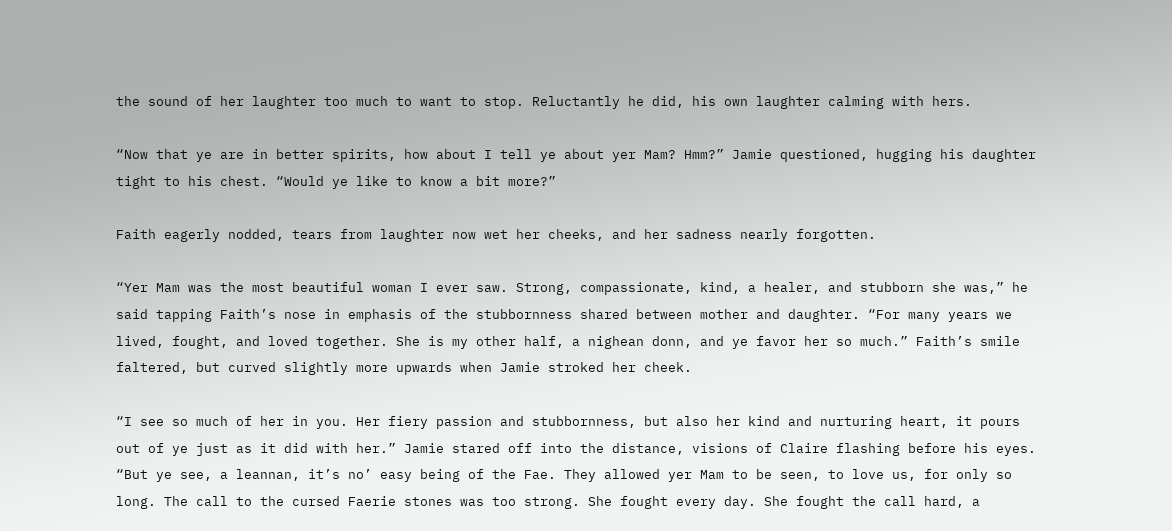the sound of her laughter too much to want to stop. Reluctantly he did, his own laughter calming with hers.

“Now that ye are in better spirits, how about I tell ye about yer Mam? Hmm?” Jamie questioned, hugging his daughter tight to his chest. “Would ye like to know a bit more?”

Faith eagerly nodded, tears from laughter now wet her cheeks, and her sadness nearly forgotten.

“Yer Mam was the most beautiful woman I ever saw. Strong, compassionate, kind, a healer, and stubborn she was,” he said tapping Faith’s nose in emphasis of the stubbornness shared between mother and daughter. “For many years we lived, fought, and loved together. She is my other half, a nighean donn, and ye favor her so much.” Faith’s smile faltered, but curved slightly more upwards when Jamie stroked her cheek.

“I see so much of her in you. Her fiery passion and stubbornness, but also her kind and nurturing heart, it pours out of ye just as it did with her.” Jamie stared off into the distance, visions of Claire flashing before his eyes. “But ye see, a leannan, it’s no’ easy being of the Fae. They allowed yer Mam to be seen, to love us, for only so long. The call to the cursed Faerie stones was too strong. She fought every day. She fought the call hard, a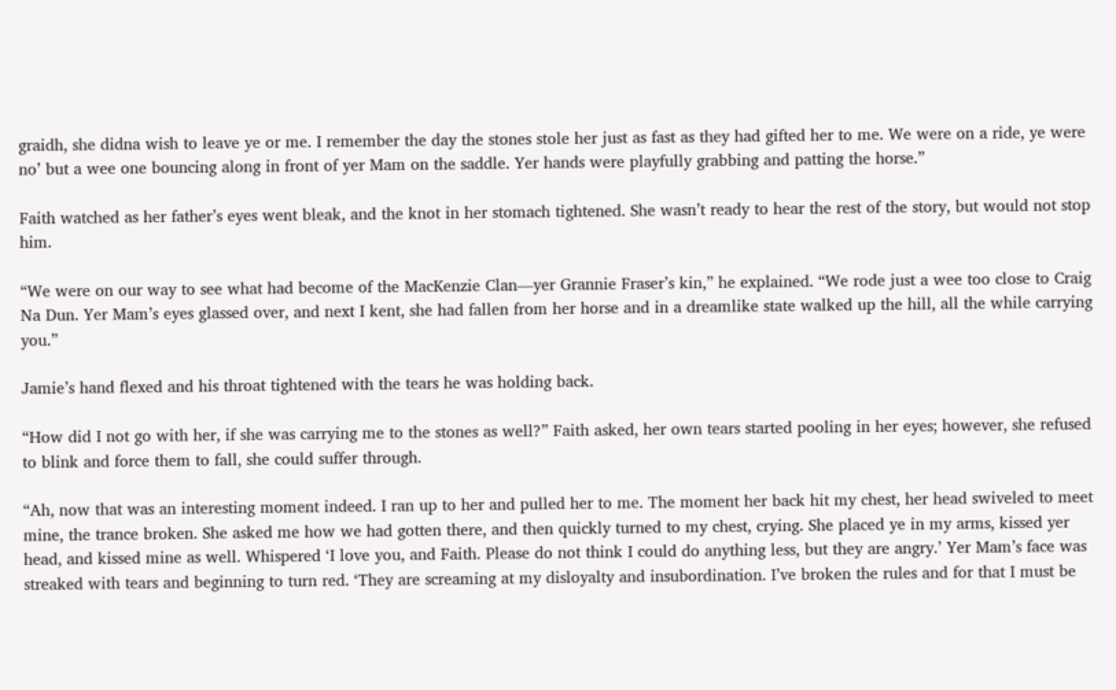graidh, she didna wish to leave ye or me. I remember the day the stones stole her just as fast as they had gifted her to me. We were on a ride, ye were no’ but a wee one bouncing along in front of yer Mam on the saddle. Yer hands were playfully grabbing and patting the horse.”

Faith watched as her father’s eyes went bleak, and the knot in her stomach tightened. She wasn’t ready to hear the rest of the story, but would not stop him.

“We were on our way to see what had become of the MacKenzie Clan—yer Grannie Fraser’s kin,” he explained. “We rode just a wee too close to Craig Na Dun. Yer Mam’s eyes glassed over, and next I kent, she had fallen from her horse and in a dreamlike state walked up the hill, all the while carrying you.”

Jamie’s hand flexed and his throat tightened with the tears he was holding back.

“How did I not go with her, if she was carrying me to the stones as well?” Faith asked, her own tears started pooling in her eyes; however, she refused to blink and force them to fall, she could suffer through.

“Ah, now that was an interesting moment indeed. I ran up to her and pulled her to me. The moment her back hit my chest, her head swiveled to meet mine, the trance broken. She asked me how we had gotten there, and then quickly turned to my chest, crying. She placed ye in my arms, kissed yer head, and kissed mine as well. Whispered ‘I love you, and Faith. Please do not think I could do anything less, but they are angry.’ Yer Mam’s face was streaked with tears and beginning to turn red. ‘They are screaming at my disloyalty and insubordination. I’ve broken the rules and for that I must be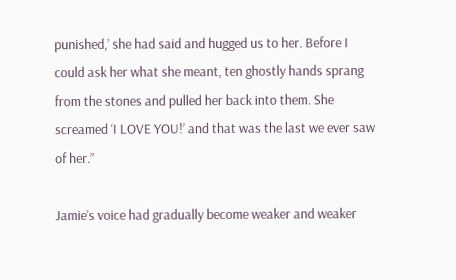punished,’ she had said and hugged us to her. Before I could ask her what she meant, ten ghostly hands sprang from the stones and pulled her back into them. She screamed ‘I LOVE YOU!’ and that was the last we ever saw of her.”

Jamie’s voice had gradually become weaker and weaker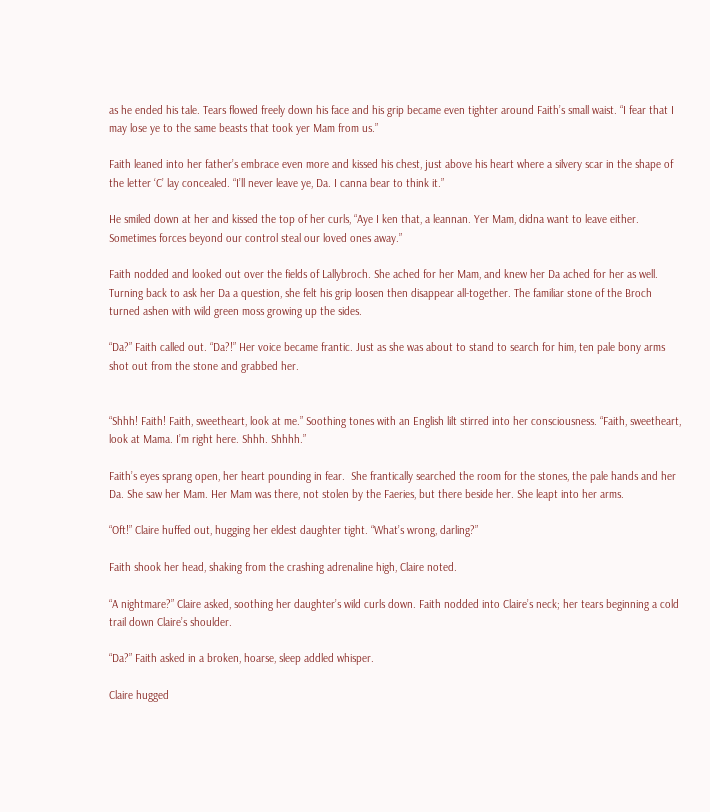as he ended his tale. Tears flowed freely down his face and his grip became even tighter around Faith’s small waist. “I fear that I may lose ye to the same beasts that took yer Mam from us.”

Faith leaned into her father’s embrace even more and kissed his chest, just above his heart where a silvery scar in the shape of the letter ‘C’ lay concealed. “I’ll never leave ye, Da. I canna bear to think it.”

He smiled down at her and kissed the top of her curls, “Aye I ken that, a leannan. Yer Mam, didna want to leave either. Sometimes forces beyond our control steal our loved ones away.”

Faith nodded and looked out over the fields of Lallybroch. She ached for her Mam, and knew her Da ached for her as well. Turning back to ask her Da a question, she felt his grip loosen then disappear all-together. The familiar stone of the Broch turned ashen with wild green moss growing up the sides.

“Da?” Faith called out. “Da?!” Her voice became frantic. Just as she was about to stand to search for him, ten pale bony arms shot out from the stone and grabbed her.


“Shhh! Faith! Faith, sweetheart, look at me.” Soothing tones with an English lilt stirred into her consciousness. “Faith, sweetheart, look at Mama. I’m right here. Shhh. Shhhh.”

Faith’s eyes sprang open, her heart pounding in fear.  She frantically searched the room for the stones, the pale hands and her Da. She saw her Mam. Her Mam was there, not stolen by the Faeries, but there beside her. She leapt into her arms.

“Oft!” Claire huffed out, hugging her eldest daughter tight. “What’s wrong, darling?”

Faith shook her head, shaking from the crashing adrenaline high, Claire noted.

“A nightmare?” Claire asked, soothing her daughter’s wild curls down. Faith nodded into Claire’s neck; her tears beginning a cold trail down Claire’s shoulder.

“Da?” Faith asked in a broken, hoarse, sleep addled whisper.

Claire hugged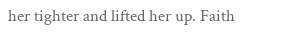her tighter and lifted her up. Faith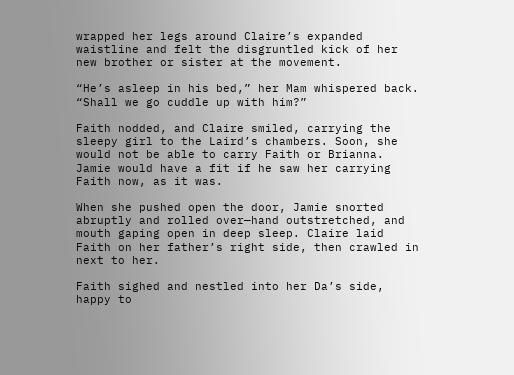wrapped her legs around Claire’s expanded waistline and felt the disgruntled kick of her new brother or sister at the movement.

“He’s asleep in his bed,” her Mam whispered back. “Shall we go cuddle up with him?”

Faith nodded, and Claire smiled, carrying the sleepy girl to the Laird’s chambers. Soon, she would not be able to carry Faith or Brianna. Jamie would have a fit if he saw her carrying Faith now, as it was.

When she pushed open the door, Jamie snorted abruptly and rolled over—hand outstretched, and mouth gaping open in deep sleep. Claire laid Faith on her father’s right side, then crawled in next to her.

Faith sighed and nestled into her Da’s side, happy to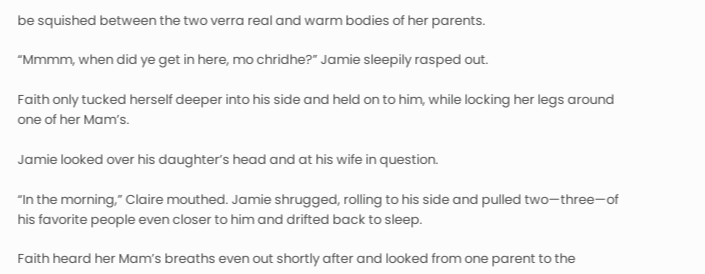be squished between the two verra real and warm bodies of her parents.

“Mmmm, when did ye get in here, mo chridhe?” Jamie sleepily rasped out.

Faith only tucked herself deeper into his side and held on to him, while locking her legs around one of her Mam’s.

Jamie looked over his daughter’s head and at his wife in question.

“In the morning,” Claire mouthed. Jamie shrugged, rolling to his side and pulled two—three—of his favorite people even closer to him and drifted back to sleep.

Faith heard her Mam’s breaths even out shortly after and looked from one parent to the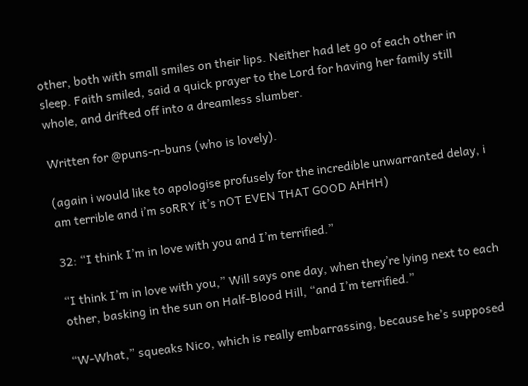other, both with small smiles on their lips. Neither had let go of each other in sleep. Faith smiled, said a quick prayer to the Lord for having her family still whole, and drifted off into a dreamless slumber.

Written for @puns-n-buns (who is lovely).

(again i would like to apologise profusely for the incredible unwarranted delay, i am terrible and i’m soRRY it’s nOT EVEN THAT GOOD AHHH)

32: “I think I’m in love with you and I’m terrified.”

“I think I’m in love with you,” Will says one day, when they’re lying next to each other, basking in the sun on Half-Blood Hill, “and I’m terrified.”

“W-What,” squeaks Nico, which is really embarrassing, because he’s supposed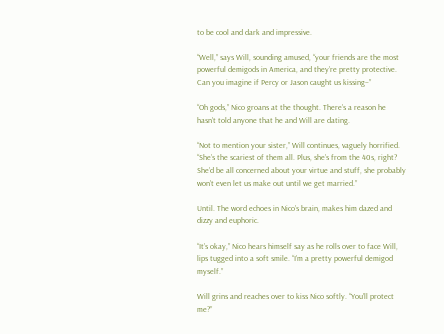to be cool and dark and impressive.

“Well,” says Will, sounding amused, “your friends are the most powerful demigods in America, and they’re pretty protective. Can you imagine if Percy or Jason caught us kissing–”

“Oh gods,” Nico groans at the thought. There’s a reason he hasn’t told anyone that he and Will are dating.

“Not to mention your sister,” Will continues, vaguely horrified. “She’s the scariest of them all. Plus, she’s from the 40s, right? She’d be all concerned about your virtue and stuff, she probably won’t even let us make out until we get married.”

Until. The word echoes in Nico’s brain, makes him dazed and dizzy and euphoric.

“It’s okay,” Nico hears himself say as he rolls over to face Will, lips tugged into a soft smile. “I’m a pretty powerful demigod myself.”

Will grins and reaches over to kiss Nico softly. “You’ll protect me?”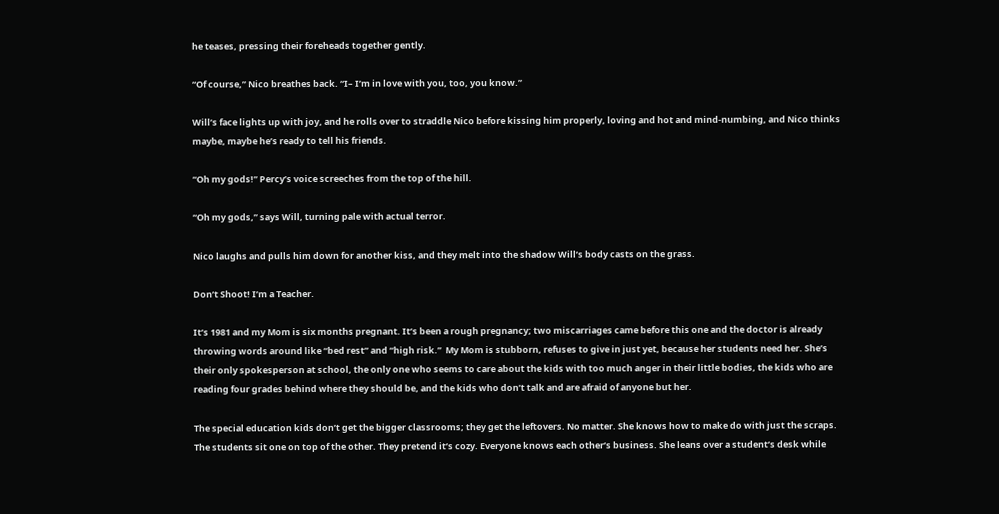he teases, pressing their foreheads together gently.

“Of course,” Nico breathes back. “I– I’m in love with you, too, you know.”

Will’s face lights up with joy, and he rolls over to straddle Nico before kissing him properly, loving and hot and mind-numbing, and Nico thinks maybe, maybe he’s ready to tell his friends.

“Oh my gods!” Percy’s voice screeches from the top of the hill.

“Oh my gods,” says Will, turning pale with actual terror.

Nico laughs and pulls him down for another kiss, and they melt into the shadow Will’s body casts on the grass.

Don’t Shoot! I’m a Teacher.

It’s 1981 and my Mom is six months pregnant. It’s been a rough pregnancy; two miscarriages came before this one and the doctor is already throwing words around like “bed rest” and “high risk.”  My Mom is stubborn, refuses to give in just yet, because her students need her. She’s their only spokesperson at school, the only one who seems to care about the kids with too much anger in their little bodies, the kids who are reading four grades behind where they should be, and the kids who don’t talk and are afraid of anyone but her.

The special education kids don’t get the bigger classrooms; they get the leftovers. No matter. She knows how to make do with just the scraps. The students sit one on top of the other. They pretend it’s cozy. Everyone knows each other’s business. She leans over a student’s desk while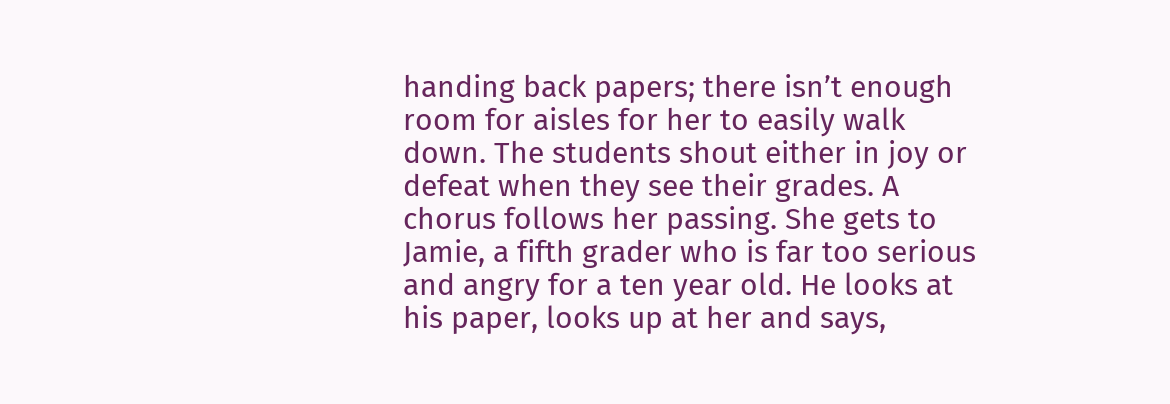handing back papers; there isn’t enough room for aisles for her to easily walk down. The students shout either in joy or defeat when they see their grades. A chorus follows her passing. She gets to Jamie, a fifth grader who is far too serious and angry for a ten year old. He looks at his paper, looks up at her and says,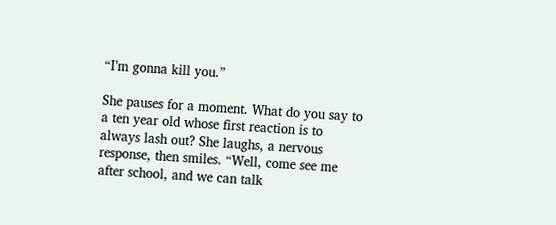“I’m gonna kill you.”

She pauses for a moment. What do you say to a ten year old whose first reaction is to always lash out? She laughs, a nervous response, then smiles. “Well, come see me after school, and we can talk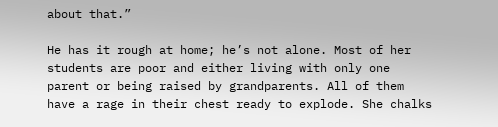about that.”

He has it rough at home; he’s not alone. Most of her students are poor and either living with only one parent or being raised by grandparents. All of them have a rage in their chest ready to explode. She chalks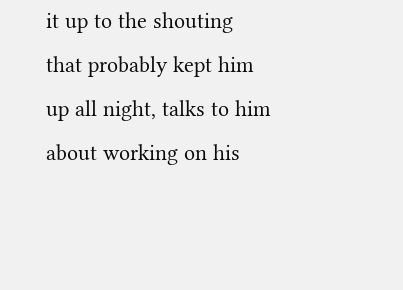it up to the shouting that probably kept him up all night, talks to him about working on his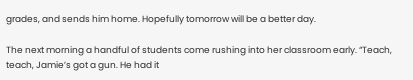grades, and sends him home. Hopefully tomorrow will be a better day.

The next morning a handful of students come rushing into her classroom early. “Teach, teach, Jamie’s got a gun. He had it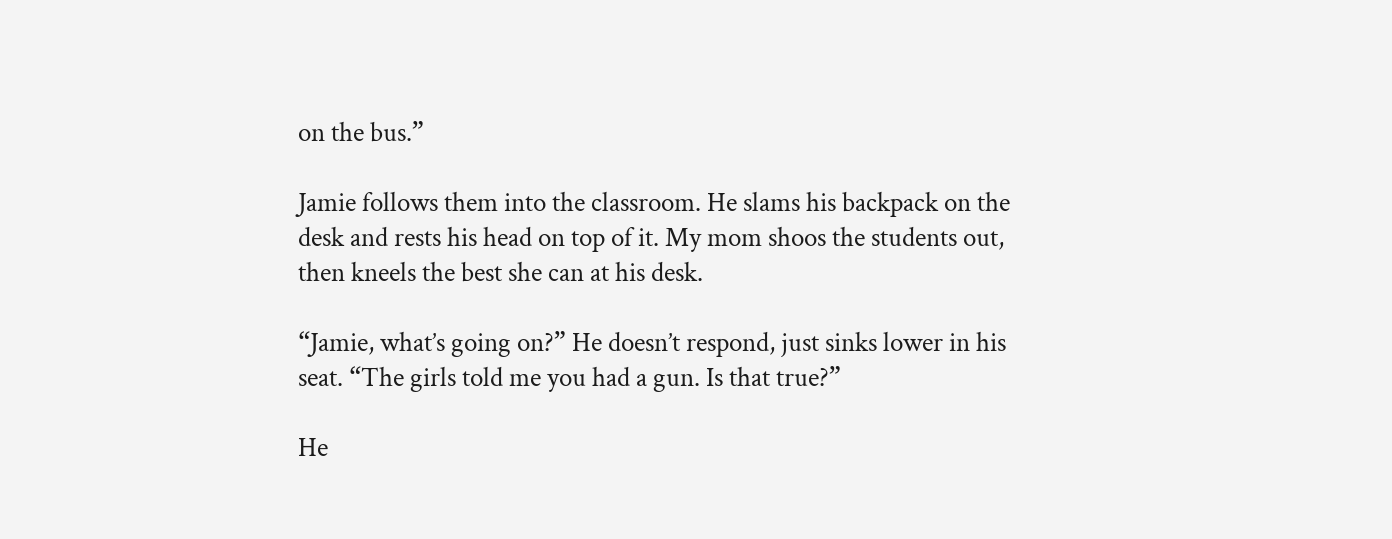on the bus.”

Jamie follows them into the classroom. He slams his backpack on the desk and rests his head on top of it. My mom shoos the students out, then kneels the best she can at his desk.

“Jamie, what’s going on?” He doesn’t respond, just sinks lower in his seat. “The girls told me you had a gun. Is that true?”

He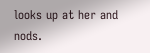looks up at her and nods.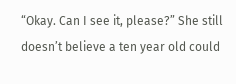“Okay. Can I see it, please?” She still doesn’t believe a ten year old could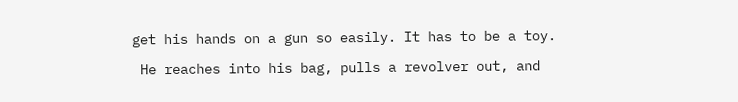get his hands on a gun so easily. It has to be a toy.

 He reaches into his bag, pulls a revolver out, and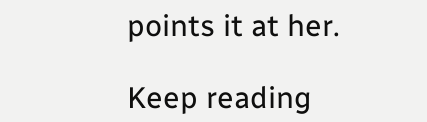points it at her.

Keep reading